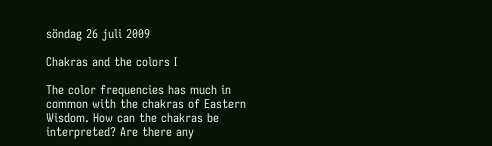söndag 26 juli 2009

Chakras and the colors I

The color frequencies has much in common with the chakras of Eastern Wisdom. How can the chakras be interpreted? Are there any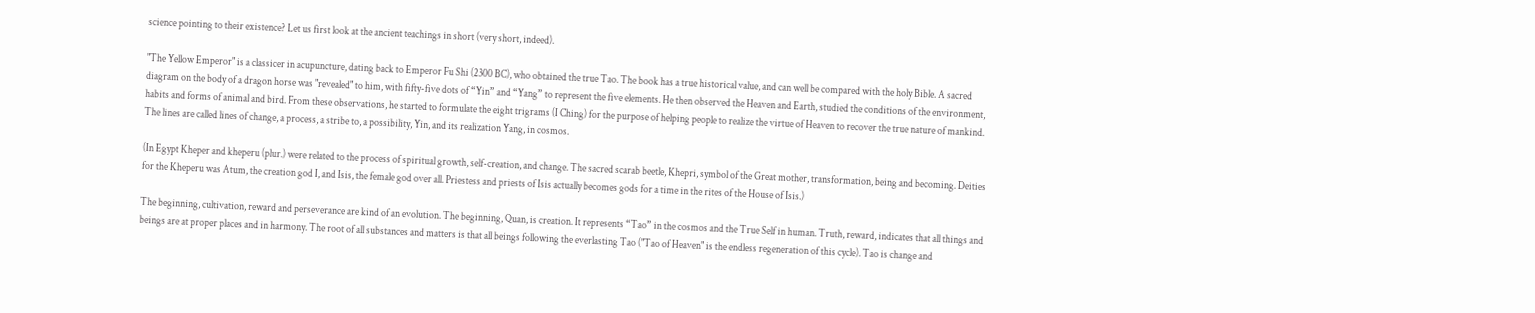science pointing to their existence? Let us first look at the ancient teachings in short (very short, indeed).

"The Yellow Emperor" is a classicer in acupuncture, dating back to Emperor Fu Shi (2300 BC), who obtained the true Tao. The book has a true historical value, and can well be compared with the holy Bible. A sacred diagram on the body of a dragon horse was "revealed" to him, with fifty-five dots of “Yin” and “Yang” to represent the five elements. He then observed the Heaven and Earth, studied the conditions of the environment, habits and forms of animal and bird. From these observations, he started to formulate the eight trigrams (I Ching) for the purpose of helping people to realize the virtue of Heaven to recover the true nature of mankind. The lines are called lines of change, a process, a stribe to, a possibility, Yin, and its realization Yang, in cosmos.

(In Egypt Kheper and kheperu (plur.) were related to the process of spiritual growth, self-creation, and change. The sacred scarab beetle, Khepri, symbol of the Great mother, transformation, being and becoming. Deities for the Kheperu was Atum, the creation god I, and Isis, the female god over all. Priestess and priests of Isis actually becomes gods for a time in the rites of the House of Isis.)

The beginning, cultivation, reward and perseverance are kind of an evolution. The beginning, Quan, is creation. It represents “Tao” in the cosmos and the True Self in human. Truth, reward, indicates that all things and beings are at proper places and in harmony. The root of all substances and matters is that all beings following the everlasting Tao ("Tao of Heaven" is the endless regeneration of this cycle). Tao is change and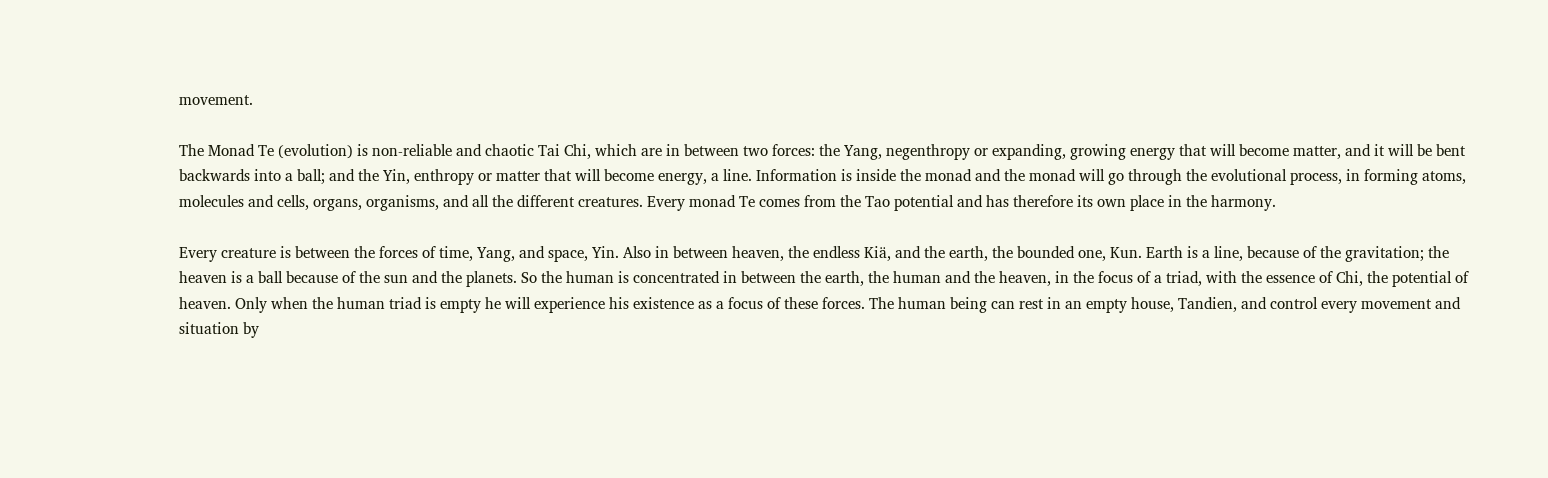movement.

The Monad Te (evolution) is non-reliable and chaotic Tai Chi, which are in between two forces: the Yang, negenthropy or expanding, growing energy that will become matter, and it will be bent backwards into a ball; and the Yin, enthropy or matter that will become energy, a line. Information is inside the monad and the monad will go through the evolutional process, in forming atoms, molecules and cells, organs, organisms, and all the different creatures. Every monad Te comes from the Tao potential and has therefore its own place in the harmony.

Every creature is between the forces of time, Yang, and space, Yin. Also in between heaven, the endless Kiä, and the earth, the bounded one, Kun. Earth is a line, because of the gravitation; the heaven is a ball because of the sun and the planets. So the human is concentrated in between the earth, the human and the heaven, in the focus of a triad, with the essence of Chi, the potential of heaven. Only when the human triad is empty he will experience his existence as a focus of these forces. The human being can rest in an empty house, Tandien, and control every movement and situation by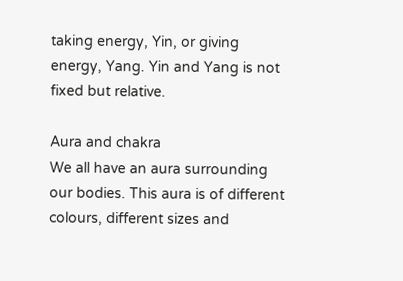taking energy, Yin, or giving energy, Yang. Yin and Yang is not fixed but relative.

Aura and chakra
We all have an aura surrounding our bodies. This aura is of different colours, different sizes and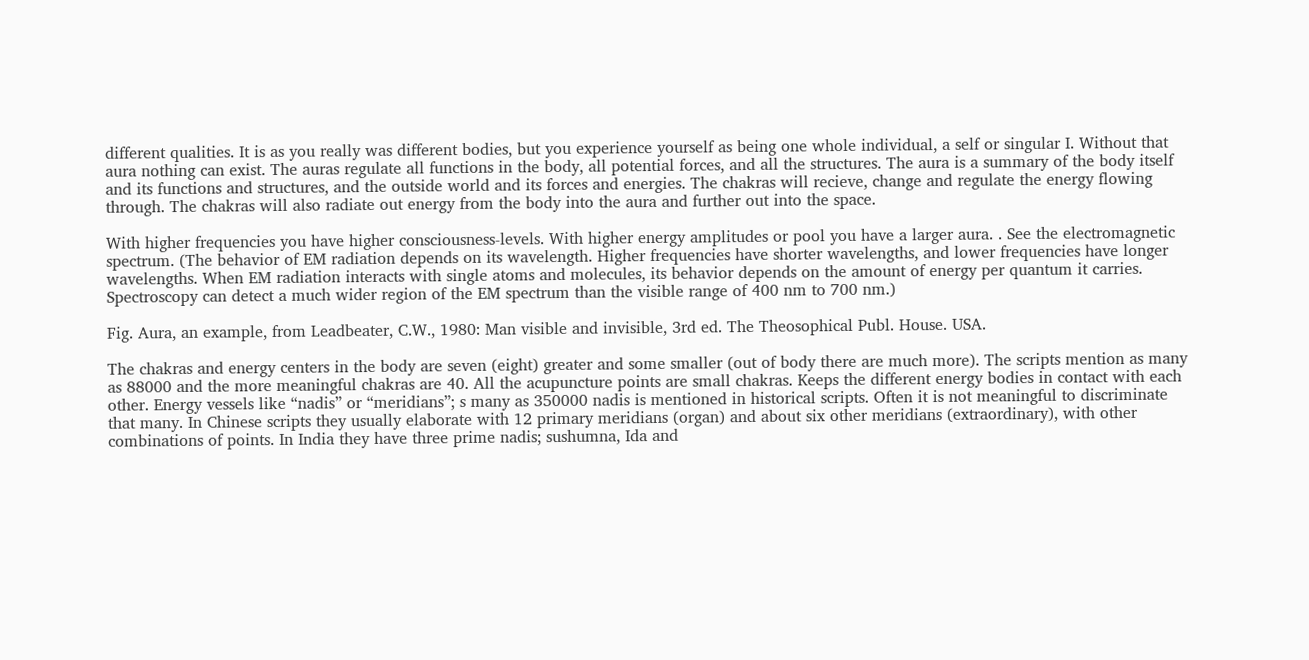different qualities. It is as you really was different bodies, but you experience yourself as being one whole individual, a self or singular I. Without that aura nothing can exist. The auras regulate all functions in the body, all potential forces, and all the structures. The aura is a summary of the body itself and its functions and structures, and the outside world and its forces and energies. The chakras will recieve, change and regulate the energy flowing through. The chakras will also radiate out energy from the body into the aura and further out into the space.

With higher frequencies you have higher consciousness-levels. With higher energy amplitudes or pool you have a larger aura. . See the electromagnetic spectrum. (The behavior of EM radiation depends on its wavelength. Higher frequencies have shorter wavelengths, and lower frequencies have longer wavelengths. When EM radiation interacts with single atoms and molecules, its behavior depends on the amount of energy per quantum it carries. Spectroscopy can detect a much wider region of the EM spectrum than the visible range of 400 nm to 700 nm.)

Fig. Aura, an example, from Leadbeater, C.W., 1980: Man visible and invisible, 3rd ed. The Theosophical Publ. House. USA.

The chakras and energy centers in the body are seven (eight) greater and some smaller (out of body there are much more). The scripts mention as many as 88000 and the more meaningful chakras are 40. All the acupuncture points are small chakras. Keeps the different energy bodies in contact with each other. Energy vessels like “nadis” or “meridians”; s many as 350000 nadis is mentioned in historical scripts. Often it is not meaningful to discriminate that many. In Chinese scripts they usually elaborate with 12 primary meridians (organ) and about six other meridians (extraordinary), with other combinations of points. In India they have three prime nadis; sushumna, Ida and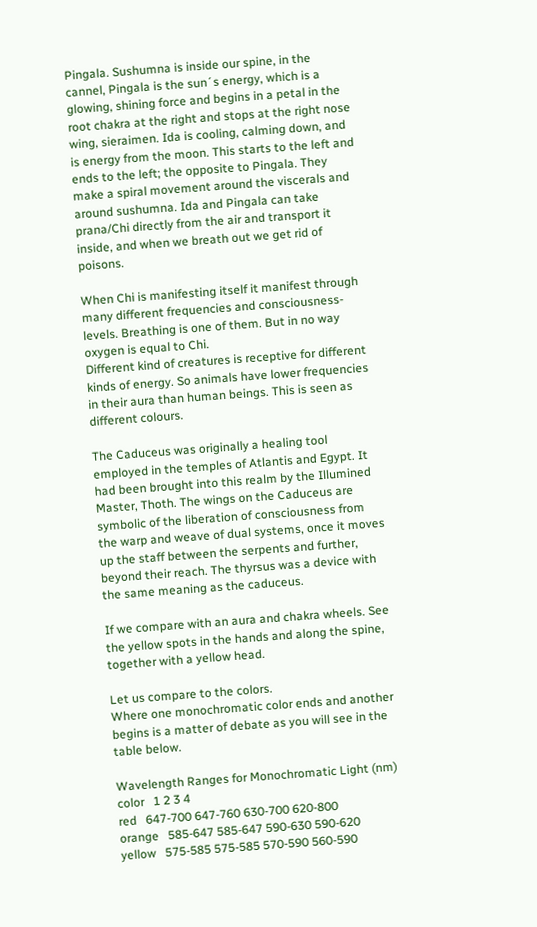Pingala. Sushumna is inside our spine, in the cannel, Pingala is the sun´s energy, which is a glowing, shining force and begins in a petal in the root chakra at the right and stops at the right nose wing, sieraimen. Ida is cooling, calming down, and is energy from the moon. This starts to the left and ends to the left; the opposite to Pingala. They make a spiral movement around the viscerals and around sushumna. Ida and Pingala can take prana/Chi directly from the air and transport it inside, and when we breath out we get rid of poisons.

When Chi is manifesting itself it manifest through many different frequencies and consciousness-levels. Breathing is one of them. But in no way oxygen is equal to Chi.
Different kind of creatures is receptive for different kinds of energy. So animals have lower frequencies in their aura than human beings. This is seen as different colours.

The Caduceus was originally a healing tool employed in the temples of Atlantis and Egypt. It had been brought into this realm by the Illumined Master, Thoth. The wings on the Caduceus are symbolic of the liberation of consciousness from the warp and weave of dual systems, once it moves up the staff between the serpents and further, beyond their reach. The thyrsus was a device with the same meaning as the caduceus.

If we compare with an aura and chakra wheels. See the yellow spots in the hands and along the spine, together with a yellow head.

Let us compare to the colors.
Where one monochromatic color ends and another begins is a matter of debate as you will see in the table below.

Wavelength Ranges for Monochromatic Light (nm)
color   1 2 3 4
red   647-700 647-760 630-700 620-800
orange   585-647 585-647 590-630 590-620
yellow   575-585 575-585 570-590 560-590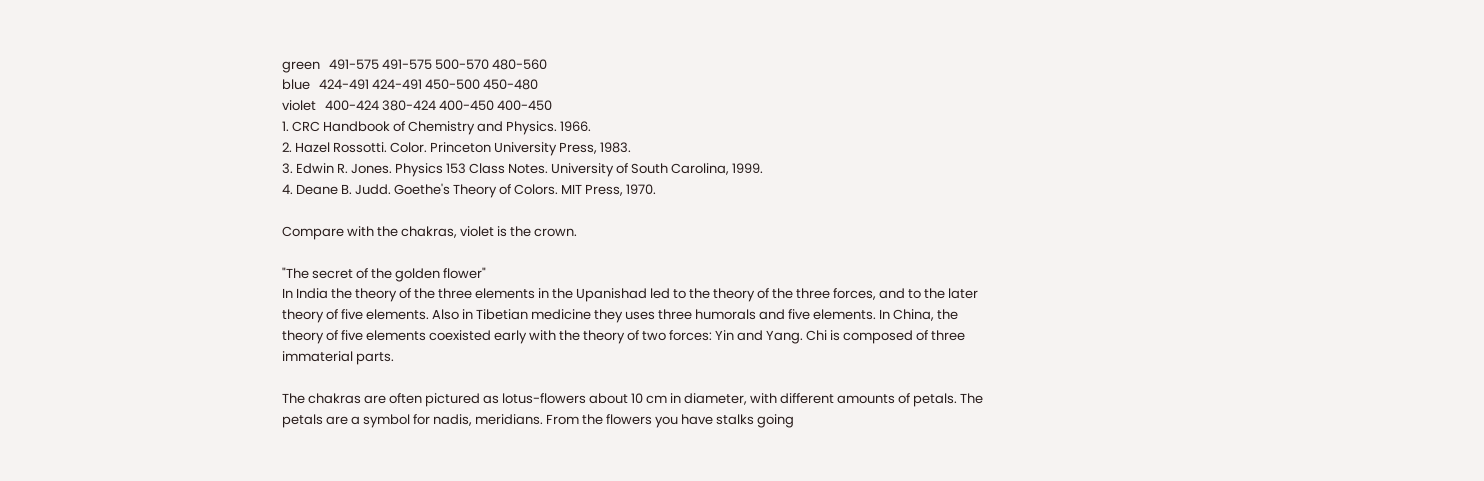green   491-575 491-575 500-570 480-560
blue   424-491 424-491 450-500 450-480
violet   400-424 380-424 400-450 400-450
1. CRC Handbook of Chemistry and Physics. 1966.
2. Hazel Rossotti. Color. Princeton University Press, 1983.
3. Edwin R. Jones. Physics 153 Class Notes. University of South Carolina, 1999.
4. Deane B. Judd. Goethe's Theory of Colors. MIT Press, 1970.

Compare with the chakras, violet is the crown.

"The secret of the golden flower"
In India the theory of the three elements in the Upanishad led to the theory of the three forces, and to the later theory of five elements. Also in Tibetian medicine they uses three humorals and five elements. In China, the theory of five elements coexisted early with the theory of two forces: Yin and Yang. Chi is composed of three immaterial parts.

The chakras are often pictured as lotus-flowers about 10 cm in diameter, with different amounts of petals. The petals are a symbol for nadis, meridians. From the flowers you have stalks going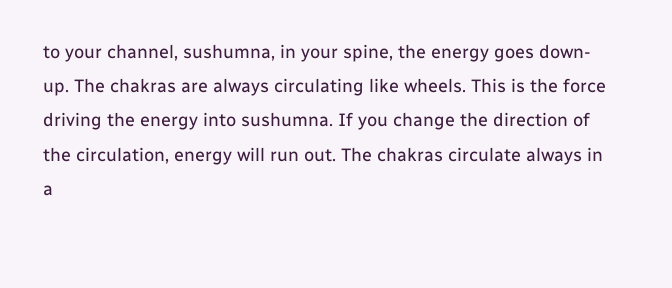to your channel, sushumna, in your spine, the energy goes down-up. The chakras are always circulating like wheels. This is the force driving the energy into sushumna. If you change the direction of the circulation, energy will run out. The chakras circulate always in a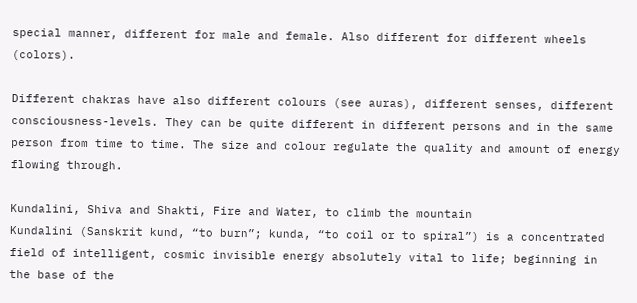special manner, different for male and female. Also different for different wheels (colors).

Different chakras have also different colours (see auras), different senses, different consciousness-levels. They can be quite different in different persons and in the same person from time to time. The size and colour regulate the quality and amount of energy flowing through.

Kundalini, Shiva and Shakti, Fire and Water, to climb the mountain
Kundalini (Sanskrit kund, “to burn”; kunda, “to coil or to spiral”) is a concentrated field of intelligent, cosmic invisible energy absolutely vital to life; beginning in the base of the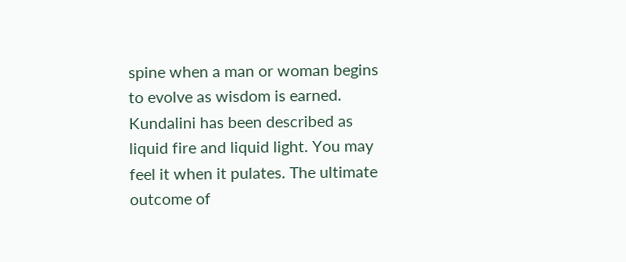spine when a man or woman begins to evolve as wisdom is earned. Kundalini has been described as liquid fire and liquid light. You may feel it when it pulates. The ultimate outcome of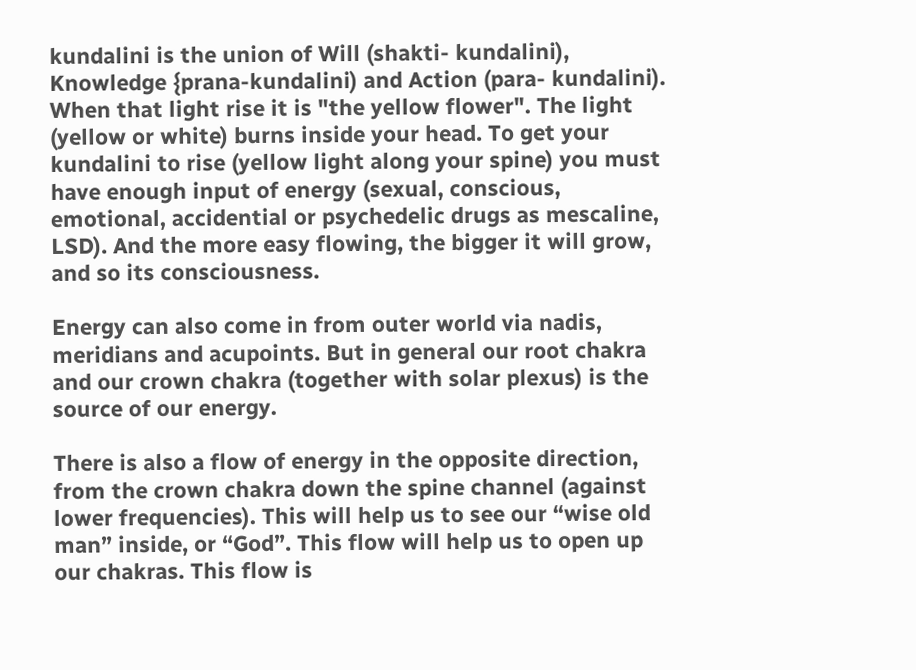kundalini is the union of Will (shakti- kundalini), Knowledge {prana-kundalini) and Action (para- kundalini). When that light rise it is "the yellow flower". The light (yellow or white) burns inside your head. To get your kundalini to rise (yellow light along your spine) you must have enough input of energy (sexual, conscious, emotional, accidential or psychedelic drugs as mescaline, LSD). And the more easy flowing, the bigger it will grow, and so its consciousness.

Energy can also come in from outer world via nadis, meridians and acupoints. But in general our root chakra and our crown chakra (together with solar plexus) is the source of our energy.

There is also a flow of energy in the opposite direction, from the crown chakra down the spine channel (against lower frequencies). This will help us to see our “wise old man” inside, or “God”. This flow will help us to open up our chakras. This flow is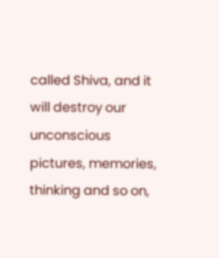called Shiva, and it will destroy our unconscious pictures, memories, thinking and so on,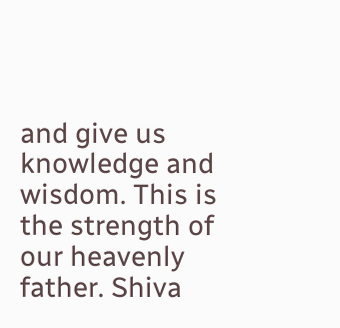and give us knowledge and wisdom. This is the strength of our heavenly father. Shiva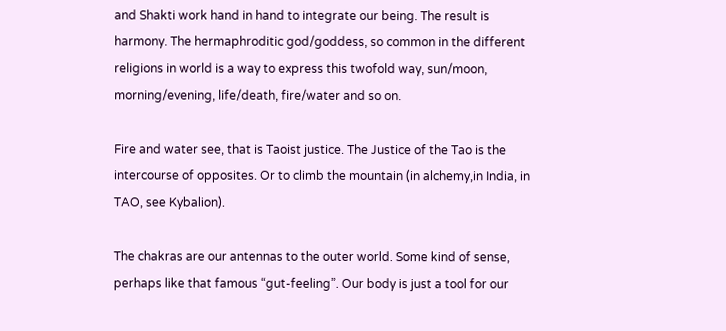and Shakti work hand in hand to integrate our being. The result is harmony. The hermaphroditic god/goddess, so common in the different religions in world is a way to express this twofold way, sun/moon, morning/evening, life/death, fire/water and so on.

Fire and water see, that is Taoist justice. The Justice of the Tao is the intercourse of opposites. Or to climb the mountain (in alchemy,in India, in TAO, see Kybalion).

The chakras are our antennas to the outer world. Some kind of sense, perhaps like that famous “gut-feeling”. Our body is just a tool for our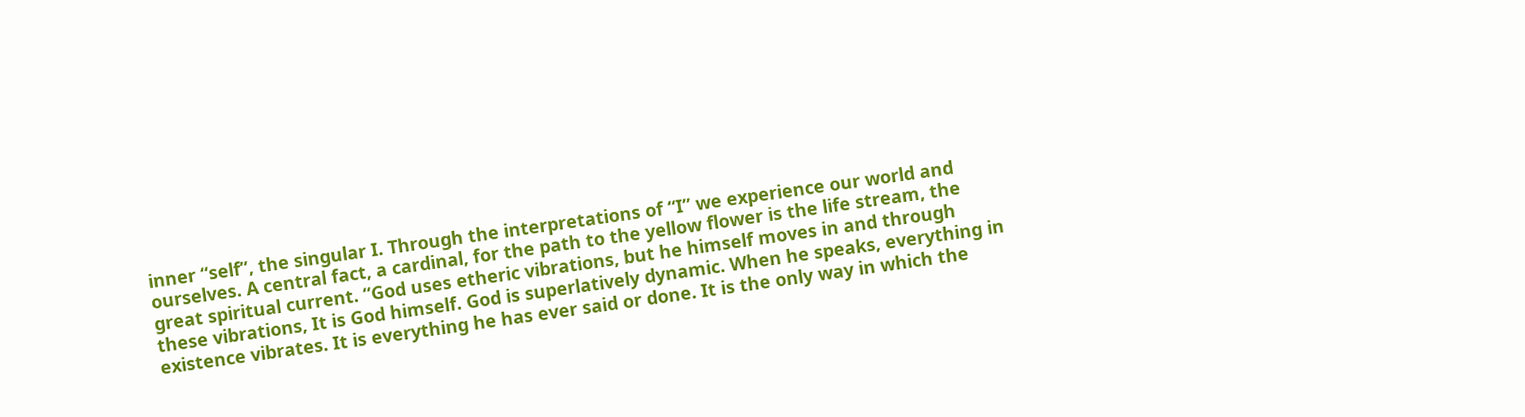inner “self”, the singular I. Through the interpretations of “I” we experience our world and ourselves. A central fact, a cardinal, for the path to the yellow flower is the life stream, the great spiritual current. “God uses etheric vibrations, but he himself moves in and through these vibrations, It is God himself. God is superlatively dynamic. When he speaks, everything in existence vibrates. It is everything he has ever said or done. It is the only way in which the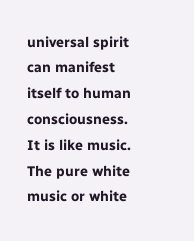universal spirit can manifest itself to human consciousness. It is like music. The pure white music or white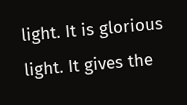light. It is glorious light. It gives the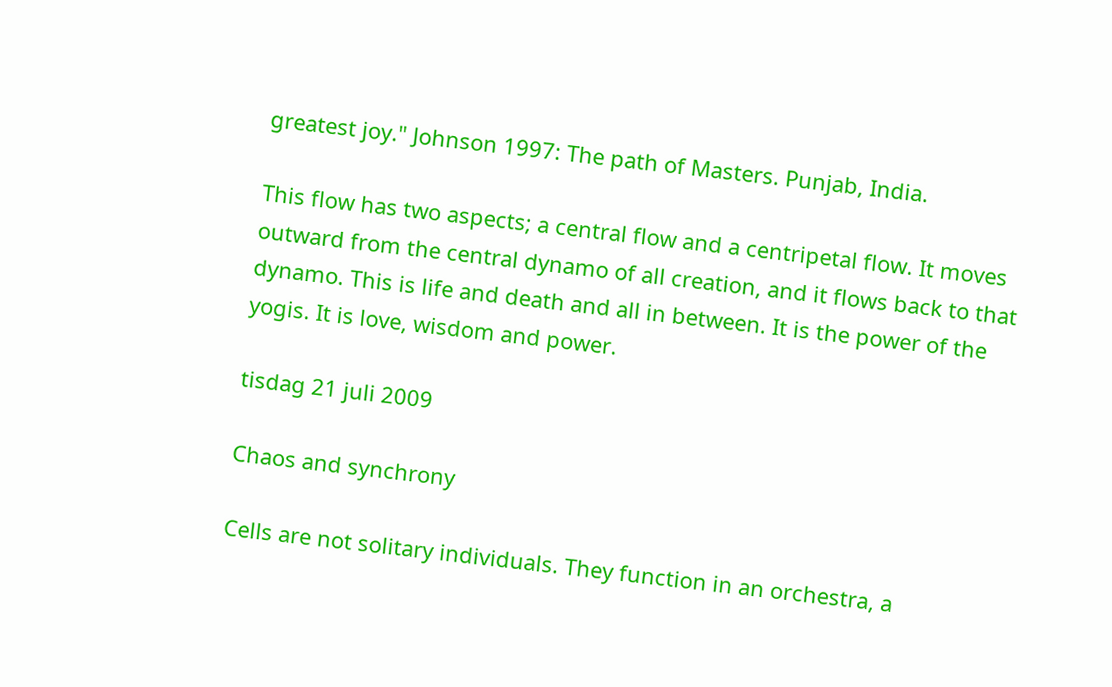greatest joy." Johnson 1997: The path of Masters. Punjab, India.

This flow has two aspects; a central flow and a centripetal flow. It moves outward from the central dynamo of all creation, and it flows back to that dynamo. This is life and death and all in between. It is the power of the yogis. It is love, wisdom and power.

tisdag 21 juli 2009

Chaos and synchrony

Cells are not solitary individuals. They function in an orchestra, a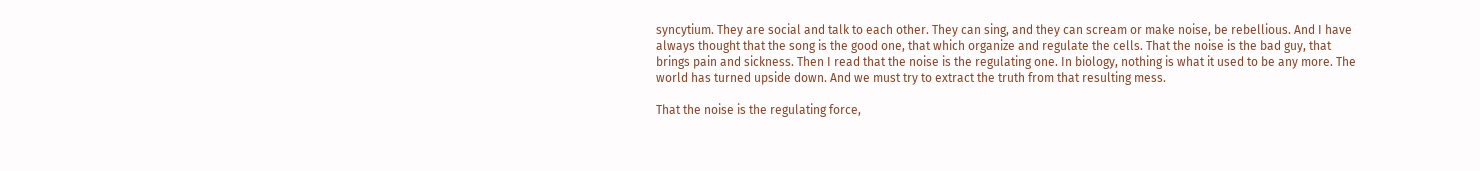syncytium. They are social and talk to each other. They can sing, and they can scream or make noise, be rebellious. And I have always thought that the song is the good one, that which organize and regulate the cells. That the noise is the bad guy, that brings pain and sickness. Then I read that the noise is the regulating one. In biology, nothing is what it used to be any more. The world has turned upside down. And we must try to extract the truth from that resulting mess.

That the noise is the regulating force,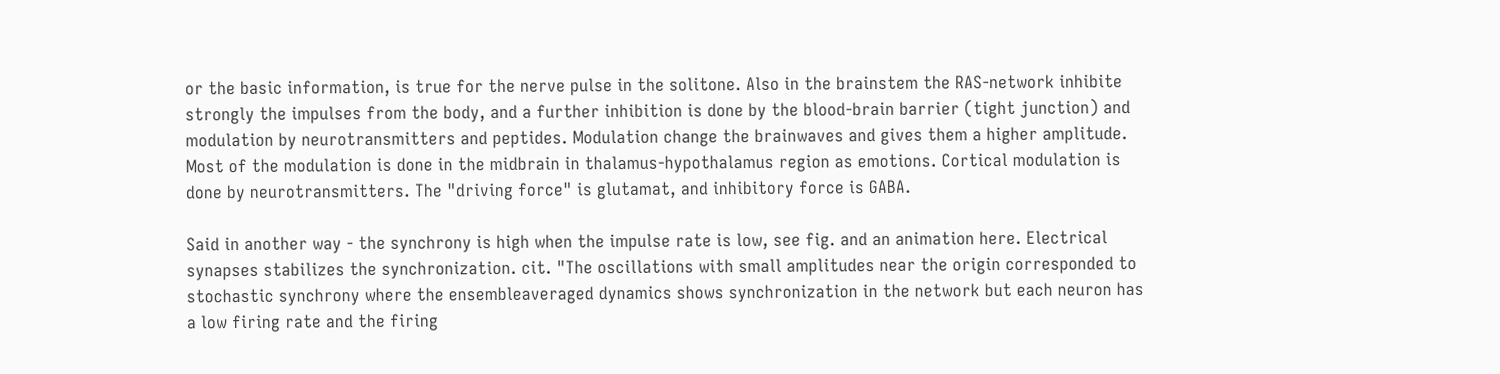or the basic information, is true for the nerve pulse in the solitone. Also in the brainstem the RAS-network inhibite strongly the impulses from the body, and a further inhibition is done by the blood-brain barrier (tight junction) and modulation by neurotransmitters and peptides. Modulation change the brainwaves and gives them a higher amplitude. Most of the modulation is done in the midbrain in thalamus-hypothalamus region as emotions. Cortical modulation is done by neurotransmitters. The "driving force" is glutamat, and inhibitory force is GABA.

Said in another way - the synchrony is high when the impulse rate is low, see fig. and an animation here. Electrical synapses stabilizes the synchronization. cit. "The oscillations with small amplitudes near the origin corresponded to stochastic synchrony where the ensembleaveraged dynamics shows synchronization in the network but each neuron has a low firing rate and the firing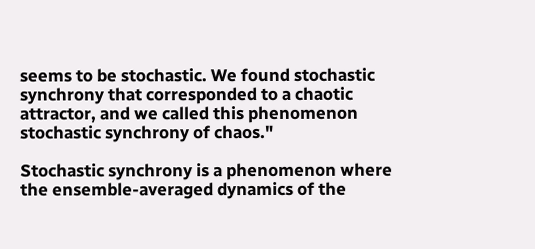seems to be stochastic. We found stochastic synchrony that corresponded to a chaotic attractor, and we called this phenomenon stochastic synchrony of chaos."

Stochastic synchrony is a phenomenon where the ensemble-averaged dynamics of the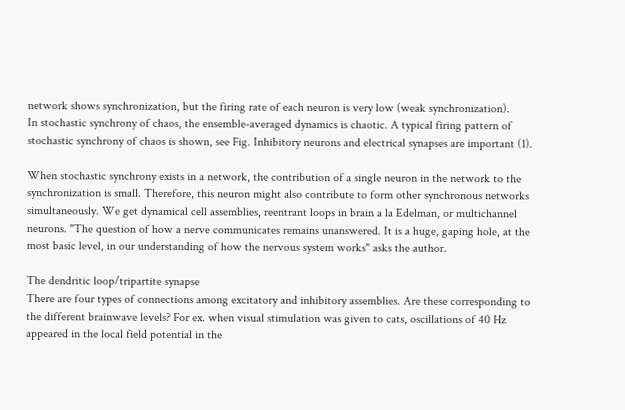network shows synchronization, but the firing rate of each neuron is very low (weak synchronization).
In stochastic synchrony of chaos, the ensemble-averaged dynamics is chaotic. A typical firing pattern of stochastic synchrony of chaos is shown, see Fig. Inhibitory neurons and electrical synapses are important (1).

When stochastic synchrony exists in a network, the contribution of a single neuron in the network to the synchronization is small. Therefore, this neuron might also contribute to form other synchronous networks simultaneously. We get dynamical cell assemblies, reentrant loops in brain a la Edelman, or multichannel neurons. "The question of how a nerve communicates remains unanswered. It is a huge, gaping hole, at the most basic level, in our understanding of how the nervous system works" asks the author.

The dendritic loop/tripartite synapse
There are four types of connections among excitatory and inhibitory assemblies. Are these corresponding to the different brainwave levels? For ex. when visual stimulation was given to cats, oscillations of 40 Hz appeared in the local field potential in the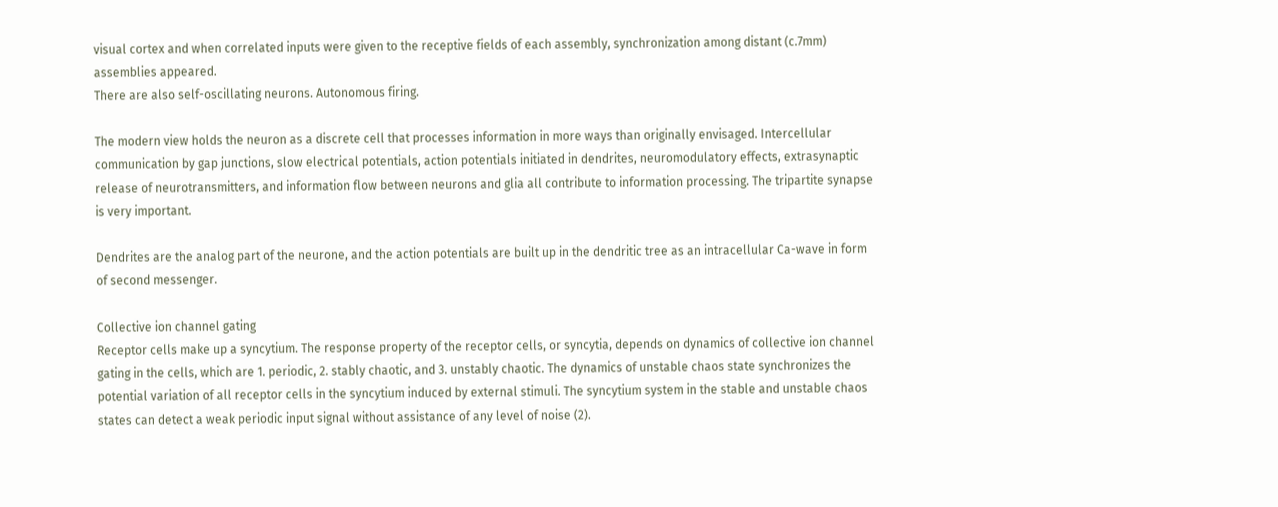visual cortex and when correlated inputs were given to the receptive fields of each assembly, synchronization among distant (c.7mm) assemblies appeared.
There are also self-oscillating neurons. Autonomous firing.

The modern view holds the neuron as a discrete cell that processes information in more ways than originally envisaged. Intercellular communication by gap junctions, slow electrical potentials, action potentials initiated in dendrites, neuromodulatory effects, extrasynaptic release of neurotransmitters, and information flow between neurons and glia all contribute to information processing. The tripartite synapse is very important.

Dendrites are the analog part of the neurone, and the action potentials are built up in the dendritic tree as an intracellular Ca-wave in form of second messenger.

Collective ion channel gating
Receptor cells make up a syncytium. The response property of the receptor cells, or syncytia, depends on dynamics of collective ion channel gating in the cells, which are 1. periodic, 2. stably chaotic, and 3. unstably chaotic. The dynamics of unstable chaos state synchronizes the potential variation of all receptor cells in the syncytium induced by external stimuli. The syncytium system in the stable and unstable chaos states can detect a weak periodic input signal without assistance of any level of noise (2).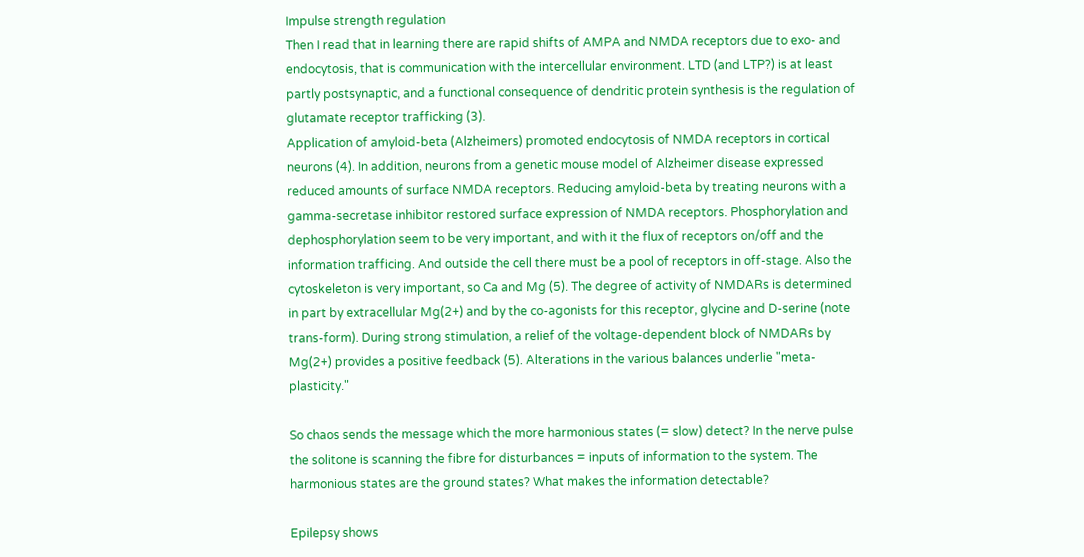Impulse strength regulation
Then I read that in learning there are rapid shifts of AMPA and NMDA receptors due to exo- and endocytosis, that is communication with the intercellular environment. LTD (and LTP?) is at least partly postsynaptic, and a functional consequence of dendritic protein synthesis is the regulation of glutamate receptor trafficking (3).
Application of amyloid-beta (Alzheimers) promoted endocytosis of NMDA receptors in cortical neurons (4). In addition, neurons from a genetic mouse model of Alzheimer disease expressed reduced amounts of surface NMDA receptors. Reducing amyloid-beta by treating neurons with a gamma-secretase inhibitor restored surface expression of NMDA receptors. Phosphorylation and dephosphorylation seem to be very important, and with it the flux of receptors on/off and the information trafficing. And outside the cell there must be a pool of receptors in off-stage. Also the cytoskeleton is very important, so Ca and Mg (5). The degree of activity of NMDARs is determined in part by extracellular Mg(2+) and by the co-agonists for this receptor, glycine and D-serine (note trans-form). During strong stimulation, a relief of the voltage-dependent block of NMDARs by Mg(2+) provides a positive feedback (5). Alterations in the various balances underlie "meta-plasticity."

So chaos sends the message which the more harmonious states (= slow) detect? In the nerve pulse the solitone is scanning the fibre for disturbances = inputs of information to the system. The harmonious states are the ground states? What makes the information detectable?

Epilepsy shows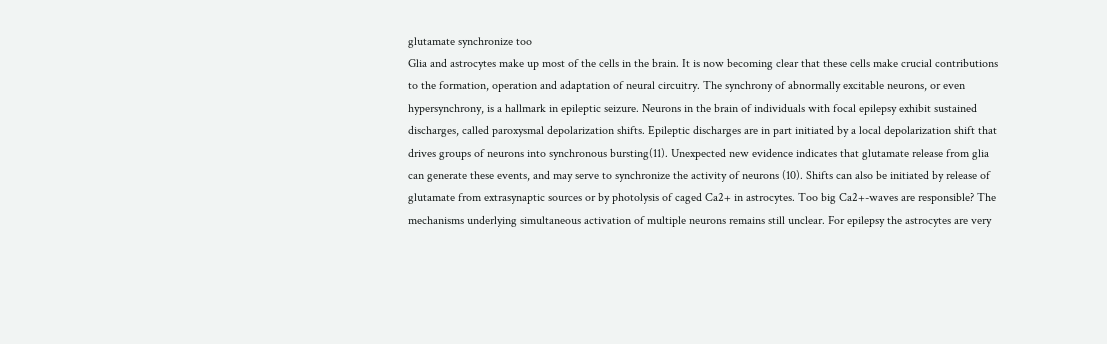glutamate synchronize too
Glia and astrocytes make up most of the cells in the brain. It is now becoming clear that these cells make crucial contributions to the formation, operation and adaptation of neural circuitry. The synchrony of abnormally excitable neurons, or even hypersynchrony, is a hallmark in epileptic seizure. Neurons in the brain of individuals with focal epilepsy exhibit sustained discharges, called paroxysmal depolarization shifts. Epileptic discharges are in part initiated by a local depolarization shift that drives groups of neurons into synchronous bursting(11). Unexpected new evidence indicates that glutamate release from glia can generate these events, and may serve to synchronize the activity of neurons (10). Shifts can also be initiated by release of glutamate from extrasynaptic sources or by photolysis of caged Ca2+ in astrocytes. Too big Ca2+-waves are responsible? The mechanisms underlying simultaneous activation of multiple neurons remains still unclear. For epilepsy the astrocytes are very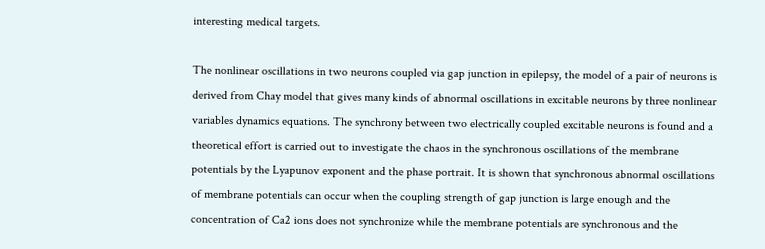interesting medical targets.

The nonlinear oscillations in two neurons coupled via gap junction in epilepsy, the model of a pair of neurons is derived from Chay model that gives many kinds of abnormal oscillations in excitable neurons by three nonlinear variables dynamics equations. The synchrony between two electrically coupled excitable neurons is found and a theoretical effort is carried out to investigate the chaos in the synchronous oscillations of the membrane potentials by the Lyapunov exponent and the phase portrait. It is shown that synchronous abnormal oscillations of membrane potentials can occur when the coupling strength of gap junction is large enough and the concentration of Ca2 ions does not synchronize while the membrane potentials are synchronous and the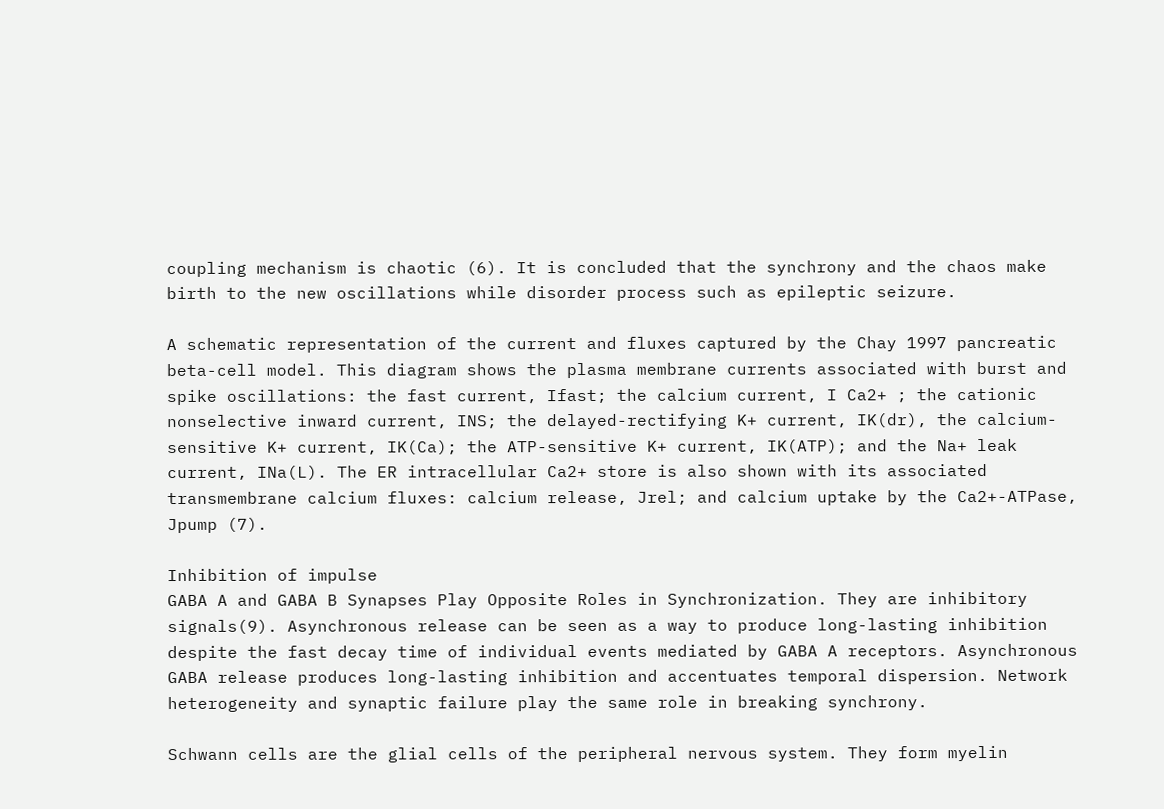coupling mechanism is chaotic (6). It is concluded that the synchrony and the chaos make birth to the new oscillations while disorder process such as epileptic seizure.

A schematic representation of the current and fluxes captured by the Chay 1997 pancreatic beta-cell model. This diagram shows the plasma membrane currents associated with burst and spike oscillations: the fast current, Ifast; the calcium current, I Ca2+ ; the cationic nonselective inward current, INS; the delayed-rectifying K+ current, IK(dr), the calcium-sensitive K+ current, IK(Ca); the ATP-sensitive K+ current, IK(ATP); and the Na+ leak current, INa(L). The ER intracellular Ca2+ store is also shown with its associated transmembrane calcium fluxes: calcium release, Jrel; and calcium uptake by the Ca2+-ATPase, Jpump (7).

Inhibition of impulse
GABA A and GABA B Synapses Play Opposite Roles in Synchronization. They are inhibitory signals(9). Asynchronous release can be seen as a way to produce long-lasting inhibition despite the fast decay time of individual events mediated by GABA A receptors. Asynchronous GABA release produces long-lasting inhibition and accentuates temporal dispersion. Network heterogeneity and synaptic failure play the same role in breaking synchrony.

Schwann cells are the glial cells of the peripheral nervous system. They form myelin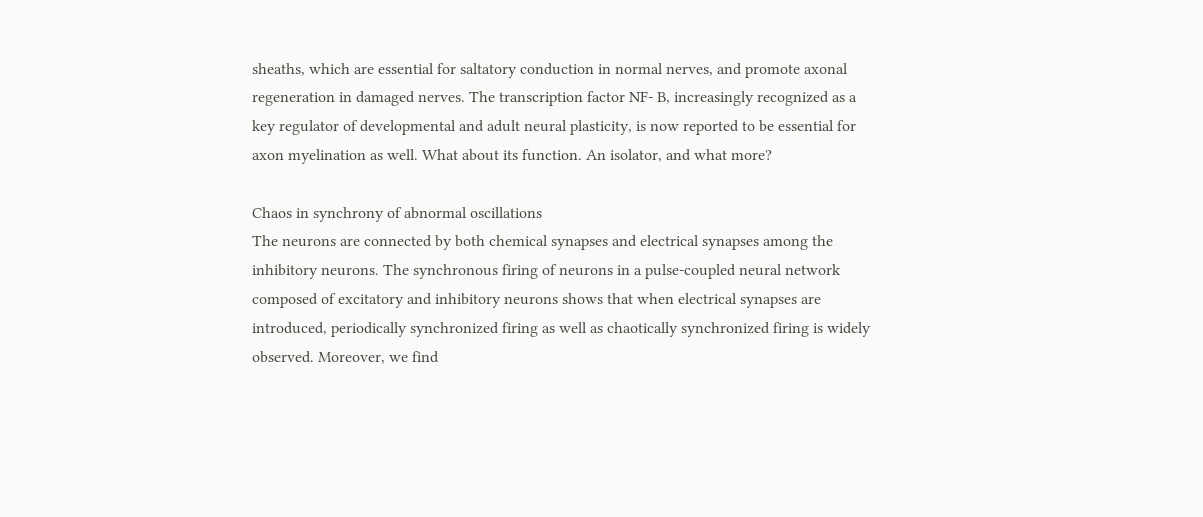sheaths, which are essential for saltatory conduction in normal nerves, and promote axonal regeneration in damaged nerves. The transcription factor NF- B, increasingly recognized as a key regulator of developmental and adult neural plasticity, is now reported to be essential for axon myelination as well. What about its function. An isolator, and what more?

Chaos in synchrony of abnormal oscillations
The neurons are connected by both chemical synapses and electrical synapses among the inhibitory neurons. The synchronous firing of neurons in a pulse-coupled neural network composed of excitatory and inhibitory neurons shows that when electrical synapses are introduced, periodically synchronized firing as well as chaotically synchronized firing is widely observed. Moreover, we find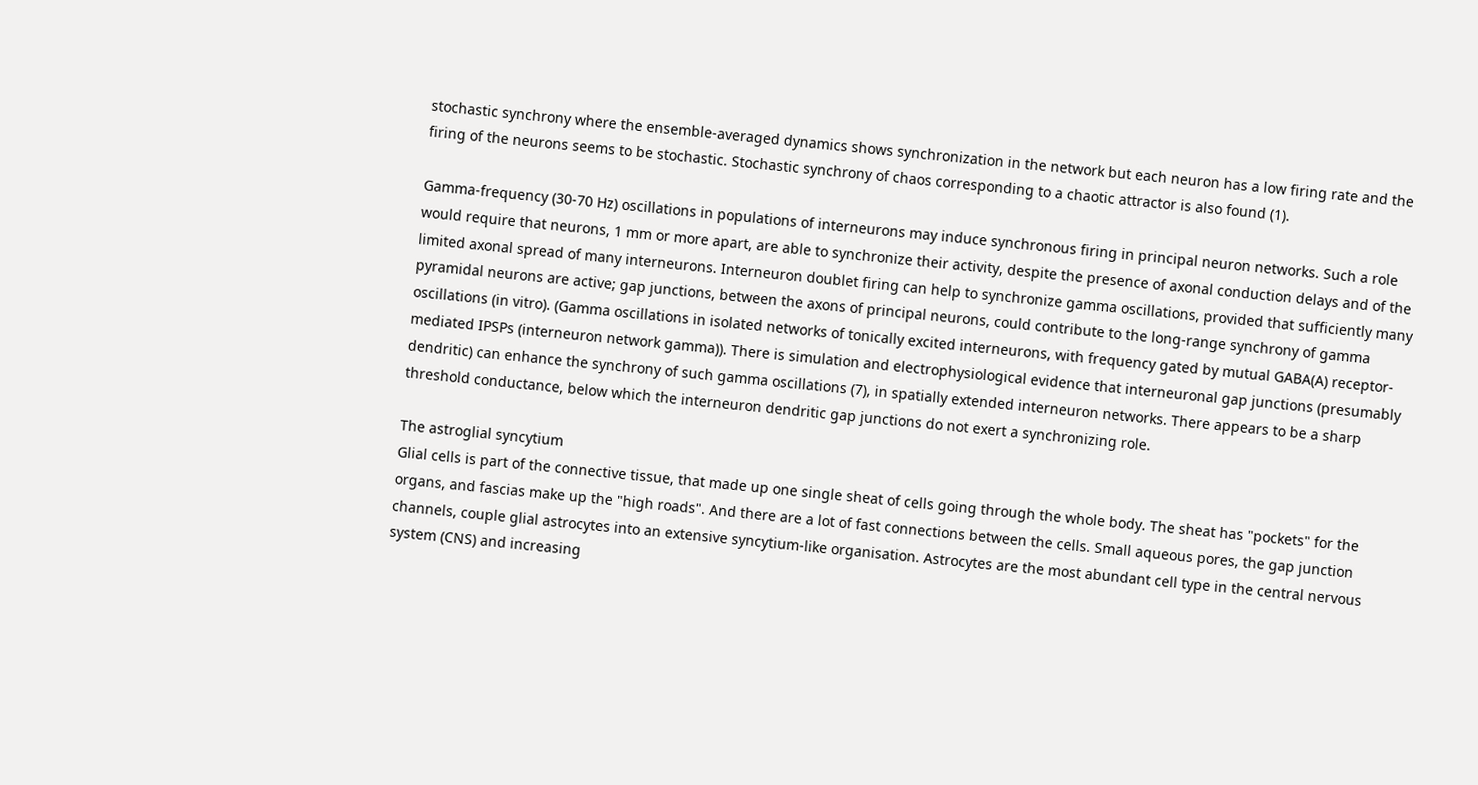stochastic synchrony where the ensemble-averaged dynamics shows synchronization in the network but each neuron has a low firing rate and the firing of the neurons seems to be stochastic. Stochastic synchrony of chaos corresponding to a chaotic attractor is also found (1).

Gamma-frequency (30-70 Hz) oscillations in populations of interneurons may induce synchronous firing in principal neuron networks. Such a role would require that neurons, 1 mm or more apart, are able to synchronize their activity, despite the presence of axonal conduction delays and of the limited axonal spread of many interneurons. Interneuron doublet firing can help to synchronize gamma oscillations, provided that sufficiently many pyramidal neurons are active; gap junctions, between the axons of principal neurons, could contribute to the long-range synchrony of gamma oscillations (in vitro). (Gamma oscillations in isolated networks of tonically excited interneurons, with frequency gated by mutual GABA(A) receptor-mediated IPSPs (interneuron network gamma)). There is simulation and electrophysiological evidence that interneuronal gap junctions (presumably dendritic) can enhance the synchrony of such gamma oscillations (7), in spatially extended interneuron networks. There appears to be a sharp threshold conductance, below which the interneuron dendritic gap junctions do not exert a synchronizing role.

The astroglial syncytium
Glial cells is part of the connective tissue, that made up one single sheat of cells going through the whole body. The sheat has "pockets" for the organs, and fascias make up the "high roads". And there are a lot of fast connections between the cells. Small aqueous pores, the gap junction channels, couple glial astrocytes into an extensive syncytium-like organisation. Astrocytes are the most abundant cell type in the central nervous system (CNS) and increasing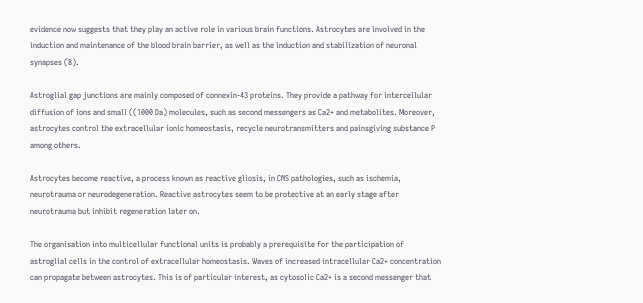evidence now suggests that they play an active role in various brain functions. Astrocytes are involved in the induction and maintenance of the blood brain barrier, as well as the induction and stabilization of neuronal synapses (8).

Astroglial gap junctions are mainly composed of connexin-43 proteins. They provide a pathway for intercellular diffusion of ions and small ((1000 Da) molecules, such as second messengers as Ca2+ and metabolites. Moreover, astrocytes control the extracellular ionic homeostasis, recycle neurotransmitters and painsgiving substance P among others.

Astrocytes become reactive, a process known as reactive gliosis, in CNS pathologies, such as ischemia, neurotrauma or neurodegeneration. Reactive astrocytes seem to be protective at an early stage after neurotrauma but inhibit regeneration later on.

The organisation into multicellular functional units is probably a prerequisite for the participation of astroglial cells in the control of extracellular homeostasis. Waves of increased intracellular Ca2+ concentration can propagate between astrocytes. This is of particular interest, as cytosolic Ca2+ is a second messenger that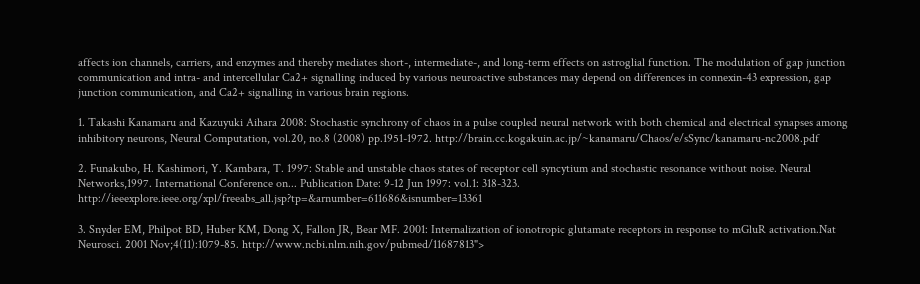affects ion channels, carriers, and enzymes and thereby mediates short-, intermediate-, and long-term effects on astroglial function. The modulation of gap junction communication and intra- and intercellular Ca2+ signalling induced by various neuroactive substances may depend on differences in connexin-43 expression, gap junction communication, and Ca2+ signalling in various brain regions.

1. Takashi Kanamaru and Kazuyuki Aihara 2008: Stochastic synchrony of chaos in a pulse coupled neural network with both chemical and electrical synapses among inhibitory neurons, Neural Computation, vol.20, no.8 (2008) pp.1951-1972. http://brain.cc.kogakuin.ac.jp/~kanamaru/Chaos/e/sSync/kanamaru-nc2008.pdf

2. Funakubo, H. Kashimori, Y. Kambara, T. 1997: Stable and unstable chaos states of receptor cell syncytium and stochastic resonance without noise. Neural Networks,1997. International Conference on... Publication Date: 9-12 Jun 1997: vol.1: 318-323. http://ieeexplore.ieee.org/xpl/freeabs_all.jsp?tp=&arnumber=611686&isnumber=13361

3. Snyder EM, Philpot BD, Huber KM, Dong X, Fallon JR, Bear MF. 2001: Internalization of ionotropic glutamate receptors in response to mGluR activation.Nat Neurosci. 2001 Nov;4(11):1079-85. http://www.ncbi.nlm.nih.gov/pubmed/11687813">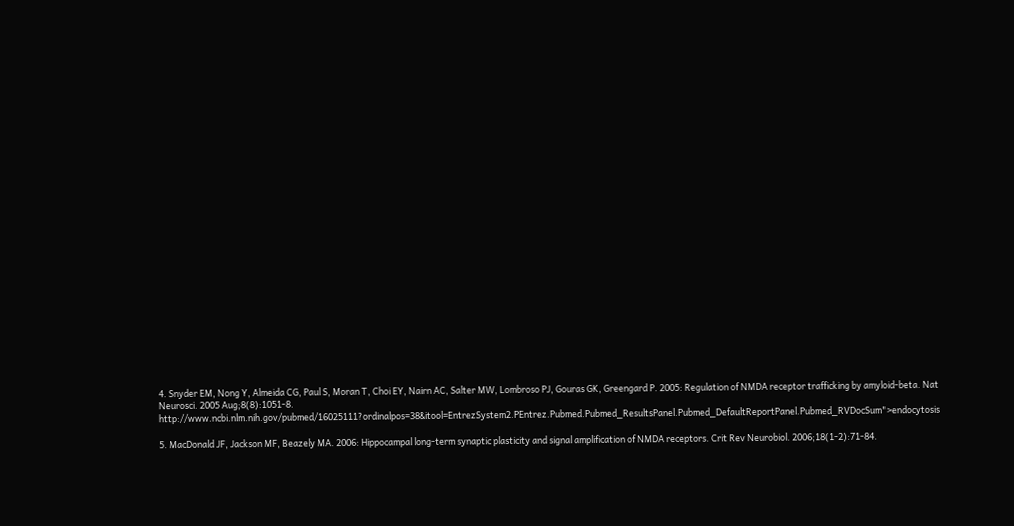4. Snyder EM, Nong Y, Almeida CG, Paul S, Moran T, Choi EY, Nairn AC, Salter MW, Lombroso PJ, Gouras GK, Greengard P. 2005: Regulation of NMDA receptor trafficking by amyloid-beta. Nat Neurosci. 2005 Aug;8(8):1051-8. http://www.ncbi.nlm.nih.gov/pubmed/16025111?ordinalpos=38&itool=EntrezSystem2.PEntrez.Pubmed.Pubmed_ResultsPanel.Pubmed_DefaultReportPanel.Pubmed_RVDocSum">endocytosis

5. MacDonald JF, Jackson MF, Beazely MA. 2006: Hippocampal long-term synaptic plasticity and signal amplification of NMDA receptors. Crit Rev Neurobiol. 2006;18(1-2):71-84.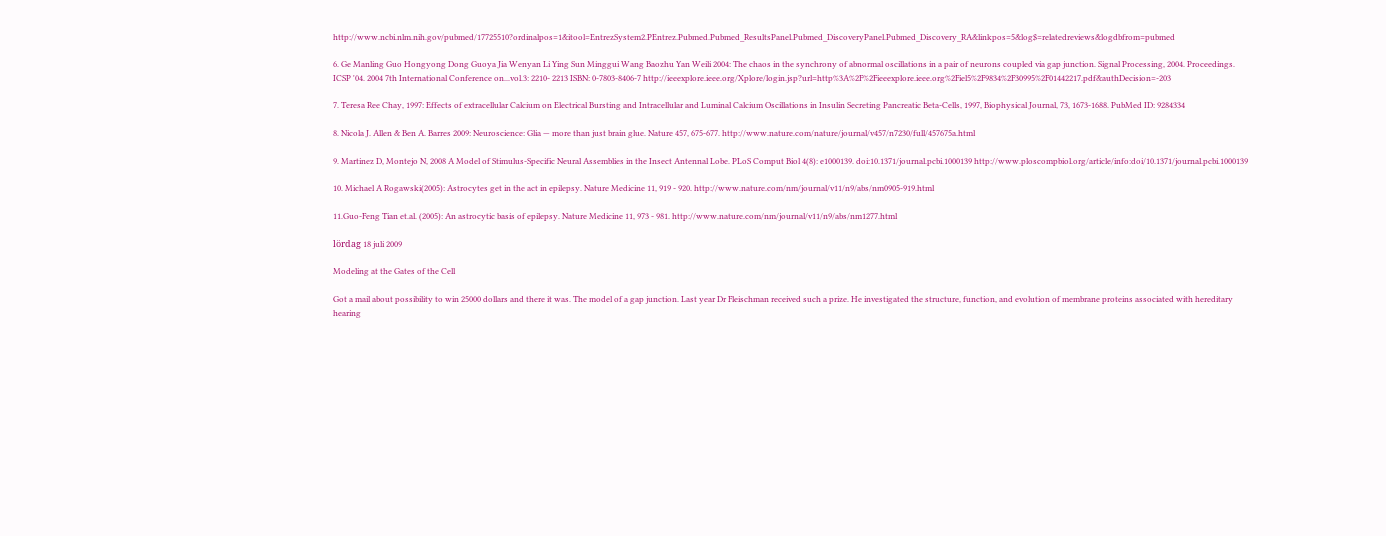http://www.ncbi.nlm.nih.gov/pubmed/17725510?ordinalpos=1&itool=EntrezSystem2.PEntrez.Pubmed.Pubmed_ResultsPanel.Pubmed_DiscoveryPanel.Pubmed_Discovery_RA&linkpos=5&log$=relatedreviews&logdbfrom=pubmed

6. Ge Manling Guo Hongyong Dong Guoya Jia Wenyan Li Ying Sun Minggui Wang Baozhu Yan Weili 2004: The chaos in the synchrony of abnormal oscillations in a pair of neurons coupled via gap junction. Signal Processing, 2004. Proceedings. ICSP '04. 2004 7th International Conference on...vol.3: 2210- 2213 ISBN: 0-7803-8406-7 http://ieeexplore.ieee.org/Xplore/login.jsp?url=http%3A%2F%2Fieeexplore.ieee.org%2Fiel5%2F9834%2F30995%2F01442217.pdf&authDecision=-203

7. Teresa Ree Chay, 1997: Effects of extracellular Calcium on Electrical Bursting and Intracellular and Luminal Calcium Oscillations in Insulin Secreting Pancreatic Beta-Cells, 1997, Biophysical Journal, 73, 1673-1688. PubMed ID: 9284334

8. Nicola J. Allen & Ben A. Barres 2009: Neuroscience: Glia — more than just brain glue. Nature 457, 675-677. http://www.nature.com/nature/journal/v457/n7230/full/457675a.html

9. Martinez D, Montejo N, 2008 A Model of Stimulus-Specific Neural Assemblies in the Insect Antennal Lobe. PLoS Comput Biol 4(8): e1000139. doi:10.1371/journal.pcbi.1000139 http://www.ploscompbiol.org/article/info:doi/10.1371/journal.pcbi.1000139

10. Michael A Rogawski(2005): Astrocytes get in the act in epilepsy. Nature Medicine 11, 919 - 920. http://www.nature.com/nm/journal/v11/n9/abs/nm0905-919.html

11.Guo-Feng Tian et.al. (2005): An astrocytic basis of epilepsy. Nature Medicine 11, 973 - 981. http://www.nature.com/nm/journal/v11/n9/abs/nm1277.html

lördag 18 juli 2009

Modeling at the Gates of the Cell

Got a mail about possibility to win 25000 dollars and there it was. The model of a gap junction. Last year Dr Fleischman received such a prize. He investigated the structure, function, and evolution of membrane proteins associated with hereditary hearing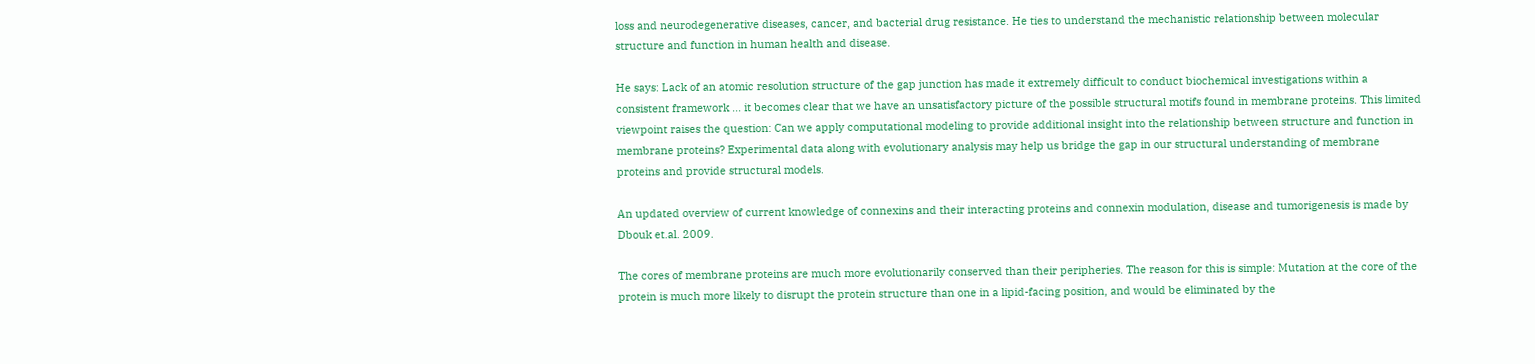loss and neurodegenerative diseases, cancer, and bacterial drug resistance. He ties to understand the mechanistic relationship between molecular structure and function in human health and disease.

He says: Lack of an atomic resolution structure of the gap junction has made it extremely difficult to conduct biochemical investigations within a consistent framework ... it becomes clear that we have an unsatisfactory picture of the possible structural motifs found in membrane proteins. This limited viewpoint raises the question: Can we apply computational modeling to provide additional insight into the relationship between structure and function in membrane proteins? Experimental data along with evolutionary analysis may help us bridge the gap in our structural understanding of membrane proteins and provide structural models.

An updated overview of current knowledge of connexins and their interacting proteins and connexin modulation, disease and tumorigenesis is made by Dbouk et.al. 2009.

The cores of membrane proteins are much more evolutionarily conserved than their peripheries. The reason for this is simple: Mutation at the core of the protein is much more likely to disrupt the protein structure than one in a lipid-facing position, and would be eliminated by the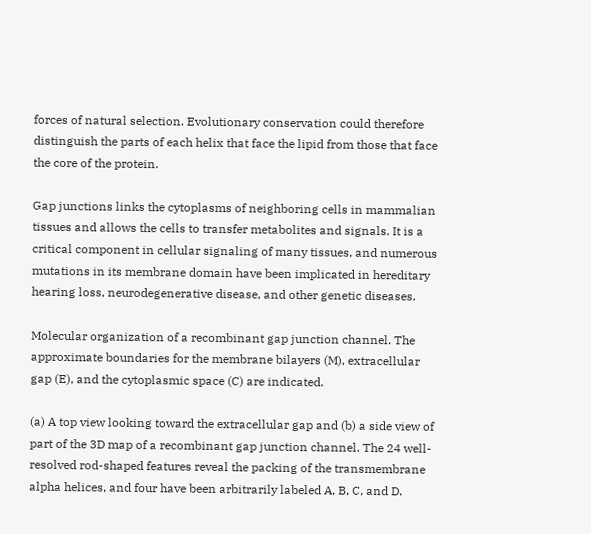forces of natural selection. Evolutionary conservation could therefore distinguish the parts of each helix that face the lipid from those that face the core of the protein.

Gap junctions links the cytoplasms of neighboring cells in mammalian tissues and allows the cells to transfer metabolites and signals. It is a critical component in cellular signaling of many tissues, and numerous mutations in its membrane domain have been implicated in hereditary hearing loss, neurodegenerative disease, and other genetic diseases.

Molecular organization of a recombinant gap junction channel. The approximate boundaries for the membrane bilayers (M), extracellular gap (E), and the cytoplasmic space (C) are indicated.

(a) A top view looking toward the extracellular gap and (b) a side view of part of the 3D map of a recombinant gap junction channel. The 24 well-resolved rod-shaped features reveal the packing of the transmembrane alpha helices, and four have been arbitrarily labeled A, B, C, and D.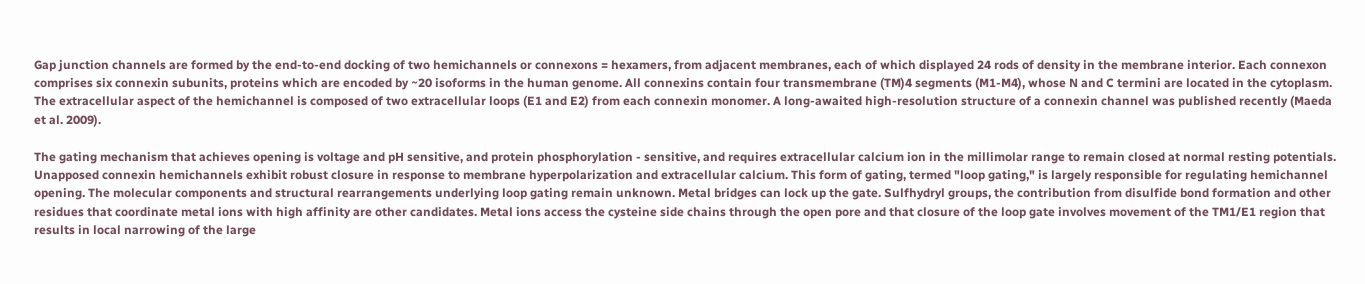Gap junction channels are formed by the end-to-end docking of two hemichannels or connexons = hexamers, from adjacent membranes, each of which displayed 24 rods of density in the membrane interior. Each connexon comprises six connexin subunits, proteins which are encoded by ~20 isoforms in the human genome. All connexins contain four transmembrane (TM)4 segments (M1-M4), whose N and C termini are located in the cytoplasm. The extracellular aspect of the hemichannel is composed of two extracellular loops (E1 and E2) from each connexin monomer. A long-awaited high-resolution structure of a connexin channel was published recently (Maeda et al. 2009).

The gating mechanism that achieves opening is voltage and pH sensitive, and protein phosphorylation - sensitive, and requires extracellular calcium ion in the millimolar range to remain closed at normal resting potentials. Unapposed connexin hemichannels exhibit robust closure in response to membrane hyperpolarization and extracellular calcium. This form of gating, termed "loop gating," is largely responsible for regulating hemichannel opening. The molecular components and structural rearrangements underlying loop gating remain unknown. Metal bridges can lock up the gate. Sulfhydryl groups, the contribution from disulfide bond formation and other residues that coordinate metal ions with high affinity are other candidates. Metal ions access the cysteine side chains through the open pore and that closure of the loop gate involves movement of the TM1/E1 region that results in local narrowing of the large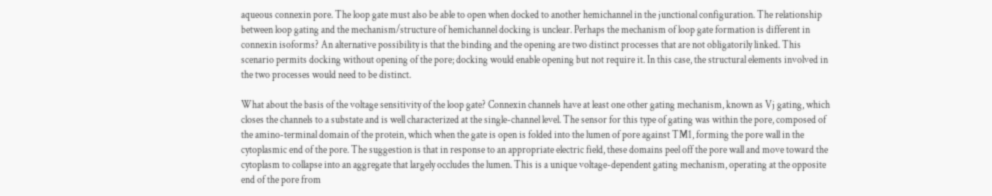aqueous connexin pore. The loop gate must also be able to open when docked to another hemichannel in the junctional configuration. The relationship between loop gating and the mechanism/structure of hemichannel docking is unclear. Perhaps the mechanism of loop gate formation is different in connexin isoforms? An alternative possibility is that the binding and the opening are two distinct processes that are not obligatorily linked. This scenario permits docking without opening of the pore; docking would enable opening but not require it. In this case, the structural elements involved in the two processes would need to be distinct.

What about the basis of the voltage sensitivity of the loop gate? Connexin channels have at least one other gating mechanism, known as Vj gating, which closes the channels to a substate and is well characterized at the single-channel level. The sensor for this type of gating was within the pore, composed of the amino-terminal domain of the protein, which when the gate is open is folded into the lumen of pore against TM1, forming the pore wall in the cytoplasmic end of the pore. The suggestion is that in response to an appropriate electric field, these domains peel off the pore wall and move toward the cytoplasm to collapse into an aggregate that largely occludes the lumen. This is a unique voltage-dependent gating mechanism, operating at the opposite end of the pore from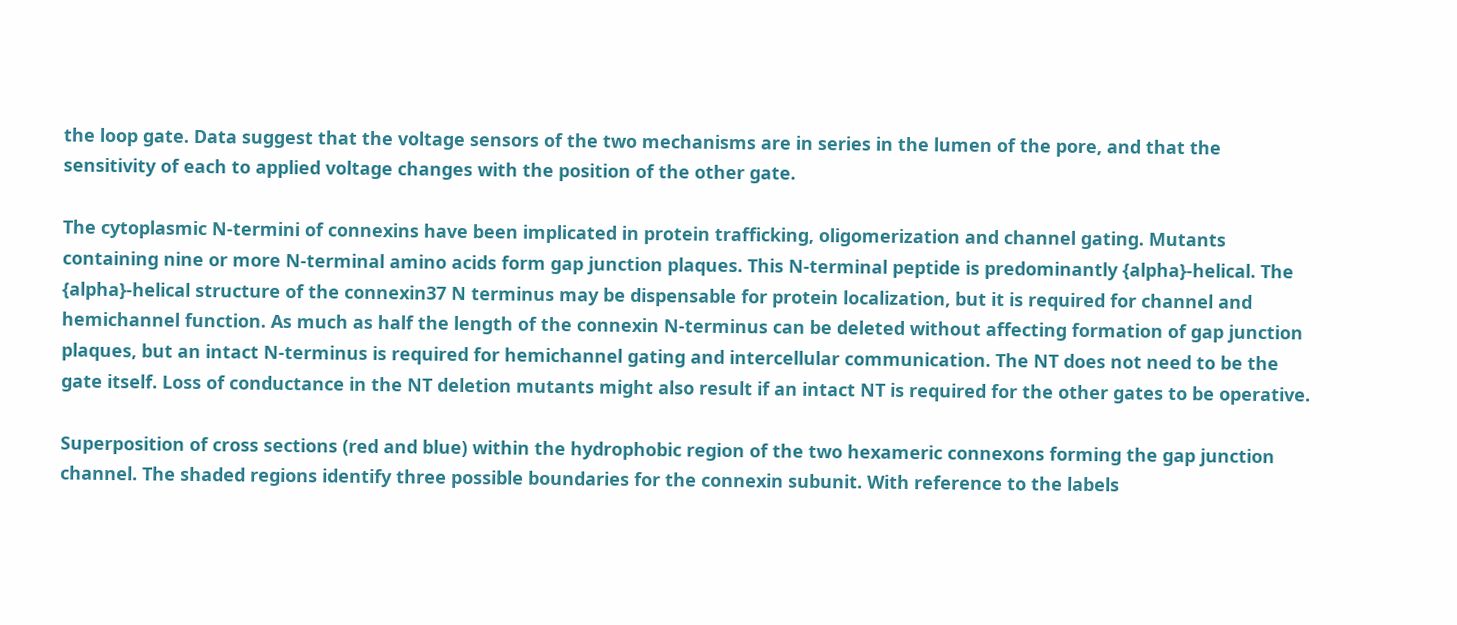the loop gate. Data suggest that the voltage sensors of the two mechanisms are in series in the lumen of the pore, and that the sensitivity of each to applied voltage changes with the position of the other gate.

The cytoplasmic N-termini of connexins have been implicated in protein trafficking, oligomerization and channel gating. Mutants containing nine or more N-terminal amino acids form gap junction plaques. This N-terminal peptide is predominantly {alpha}-helical. The {alpha}-helical structure of the connexin37 N terminus may be dispensable for protein localization, but it is required for channel and hemichannel function. As much as half the length of the connexin N-terminus can be deleted without affecting formation of gap junction plaques, but an intact N-terminus is required for hemichannel gating and intercellular communication. The NT does not need to be the gate itself. Loss of conductance in the NT deletion mutants might also result if an intact NT is required for the other gates to be operative.

Superposition of cross sections (red and blue) within the hydrophobic region of the two hexameric connexons forming the gap junction channel. The shaded regions identify three possible boundaries for the connexin subunit. With reference to the labels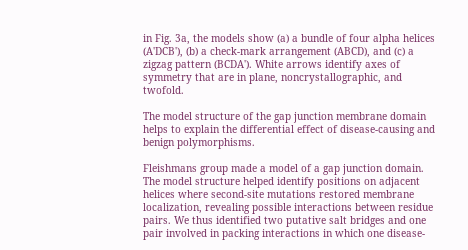in Fig. 3a, the models show (a) a bundle of four alpha helices (A'DCB'), (b) a check-mark arrangement (ABCD), and (c) a zigzag pattern (BCDA'). White arrows identify axes of symmetry that are in plane, noncrystallographic, and twofold.

The model structure of the gap junction membrane domain helps to explain the differential effect of disease-causing and benign polymorphisms.

Fleishmans group made a model of a gap junction domain. The model structure helped identify positions on adjacent helices where second-site mutations restored membrane localization, revealing possible interactions between residue pairs. We thus identified two putative salt bridges and one pair involved in packing interactions in which one disease-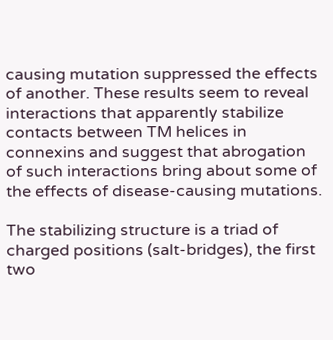causing mutation suppressed the effects of another. These results seem to reveal interactions that apparently stabilize contacts between TM helices in connexins and suggest that abrogation of such interactions bring about some of the effects of disease-causing mutations.

The stabilizing structure is a triad of charged positions (salt-bridges), the first two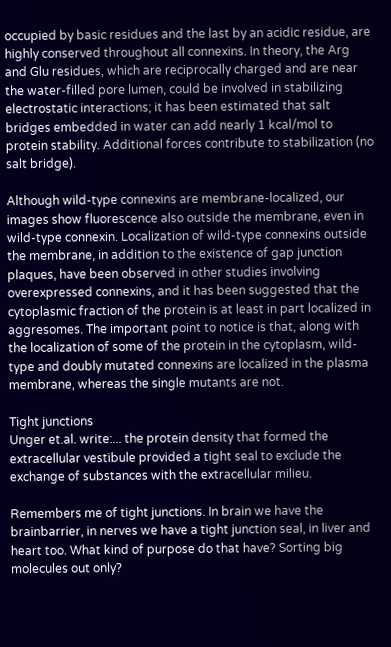occupied by basic residues and the last by an acidic residue, are highly conserved throughout all connexins. In theory, the Arg and Glu residues, which are reciprocally charged and are near the water-filled pore lumen, could be involved in stabilizing electrostatic interactions; it has been estimated that salt bridges embedded in water can add nearly 1 kcal/mol to protein stability. Additional forces contribute to stabilization (no salt bridge).

Although wild-type connexins are membrane-localized, our images show fluorescence also outside the membrane, even in wild-type connexin. Localization of wild-type connexins outside the membrane, in addition to the existence of gap junction plaques, have been observed in other studies involving overexpressed connexins, and it has been suggested that the cytoplasmic fraction of the protein is at least in part localized in aggresomes. The important point to notice is that, along with the localization of some of the protein in the cytoplasm, wild-type and doubly mutated connexins are localized in the plasma membrane, whereas the single mutants are not.

Tight junctions
Unger et.al. write:... the protein density that formed the extracellular vestibule provided a tight seal to exclude the exchange of substances with the extracellular milieu.

Remembers me of tight junctions. In brain we have the brainbarrier, in nerves we have a tight junction seal, in liver and heart too. What kind of purpose do that have? Sorting big molecules out only?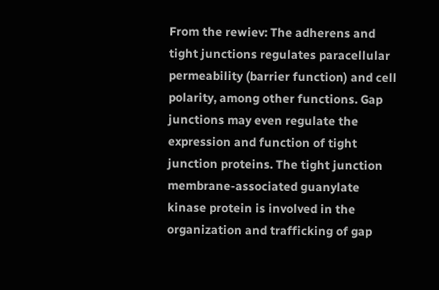From the rewiev: The adherens and tight junctions regulates paracellular permeability (barrier function) and cell polarity, among other functions. Gap junctions may even regulate the expression and function of tight junction proteins. The tight junction membrane-associated guanylate kinase protein is involved in the organization and trafficking of gap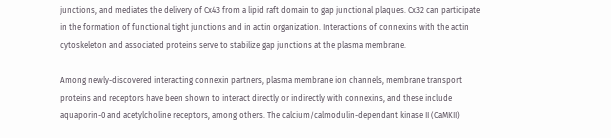junctions, and mediates the delivery of Cx43 from a lipid raft domain to gap junctional plaques. Cx32 can participate in the formation of functional tight junctions and in actin organization. Interactions of connexins with the actin cytoskeleton and associated proteins serve to stabilize gap junctions at the plasma membrane.

Among newly-discovered interacting connexin partners, plasma membrane ion channels, membrane transport proteins and receptors have been shown to interact directly or indirectly with connexins, and these include aquaporin-0 and acetylcholine receptors, among others. The calcium/calmodulin-dependant kinase II (CaMKII)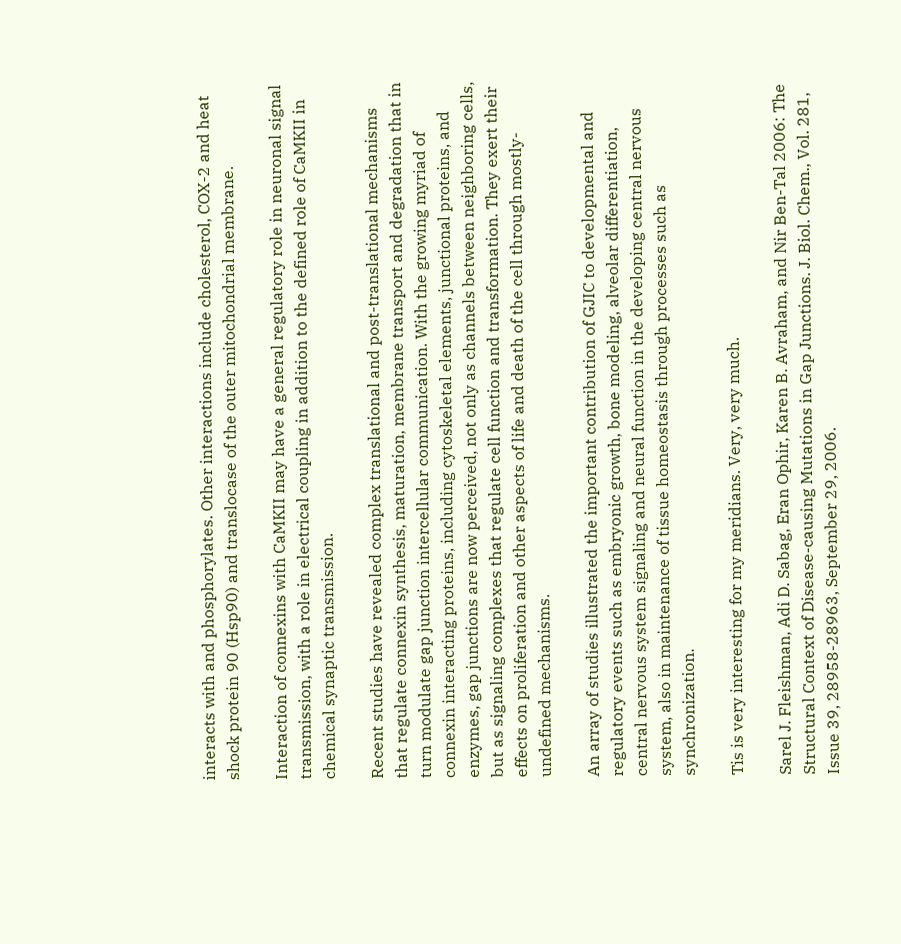interacts with and phosphorylates. Other interactions include cholesterol, COX-2 and heat shock protein 90 (Hsp90) and translocase of the outer mitochondrial membrane.

Interaction of connexins with CaMKII may have a general regulatory role in neuronal signal transmission, with a role in electrical coupling in addition to the defined role of CaMKII in chemical synaptic transmission.

Recent studies have revealed complex translational and post-translational mechanisms that regulate connexin synthesis, maturation, membrane transport and degradation that in turn modulate gap junction intercellular communication. With the growing myriad of connexin interacting proteins, including cytoskeletal elements, junctional proteins, and enzymes, gap junctions are now perceived, not only as channels between neighboring cells, but as signaling complexes that regulate cell function and transformation. They exert their effects on proliferation and other aspects of life and death of the cell through mostly-undefined mechanisms.

An array of studies illustrated the important contribution of GJIC to developmental and regulatory events such as embryonic growth, bone modeling, alveolar differentiation, central nervous system signaling and neural function in the developing central nervous system, also in maintenance of tissue homeostasis through processes such as synchronization.

Tis is very interesting for my meridians. Very, very much.

Sarel J. Fleishman, Adi D. Sabag, Eran Ophir, Karen B. Avraham, and Nir Ben-Tal 2006: The Structural Context of Disease-causing Mutations in Gap Junctions. J. Biol. Chem., Vol. 281, Issue 39, 28958-28963, September 29, 2006.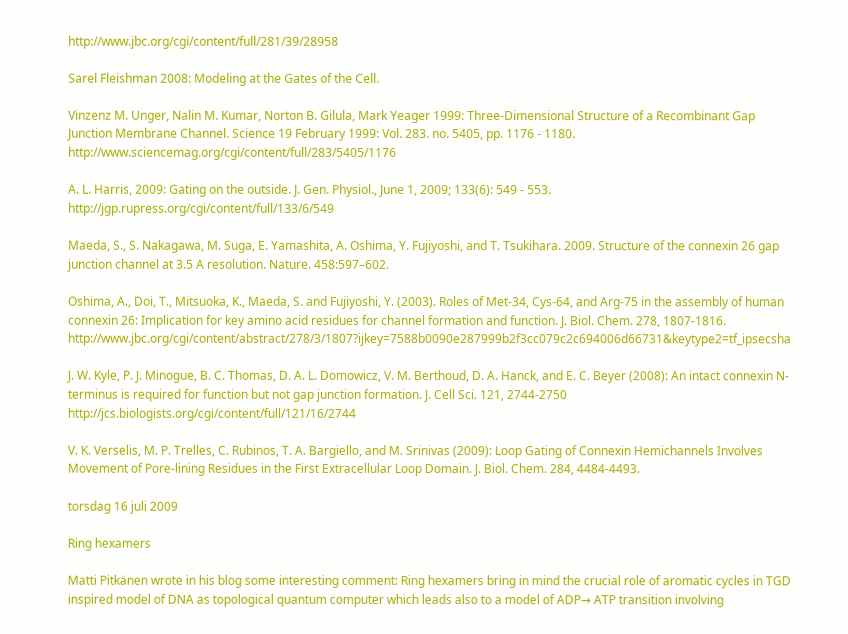http://www.jbc.org/cgi/content/full/281/39/28958

Sarel Fleishman 2008: Modeling at the Gates of the Cell.

Vinzenz M. Unger, Nalin M. Kumar, Norton B. Gilula, Mark Yeager 1999: Three-Dimensional Structure of a Recombinant Gap Junction Membrane Channel. Science 19 February 1999: Vol. 283. no. 5405, pp. 1176 - 1180. http://www.sciencemag.org/cgi/content/full/283/5405/1176

A. L. Harris, 2009: Gating on the outside. J. Gen. Physiol., June 1, 2009; 133(6): 549 - 553. http://jgp.rupress.org/cgi/content/full/133/6/549

Maeda, S., S. Nakagawa, M. Suga, E. Yamashita, A. Oshima, Y. Fujiyoshi, and T. Tsukihara. 2009. Structure of the connexin 26 gap junction channel at 3.5 A resolution. Nature. 458:597–602.

Oshima, A., Doi, T., Mitsuoka, K., Maeda, S. and Fujiyoshi, Y. (2003). Roles of Met-34, Cys-64, and Arg-75 in the assembly of human connexin 26: Implication for key amino acid residues for channel formation and function. J. Biol. Chem. 278, 1807-1816. http://www.jbc.org/cgi/content/abstract/278/3/1807?ijkey=7588b0090e287999b2f3cc079c2c694006d66731&keytype2=tf_ipsecsha

J. W. Kyle, P. J. Minogue, B. C. Thomas, D. A. L. Domowicz, V. M. Berthoud, D. A. Hanck, and E. C. Beyer (2008): An intact connexin N-terminus is required for function but not gap junction formation. J. Cell Sci. 121, 2744-2750 http://jcs.biologists.org/cgi/content/full/121/16/2744

V. K. Verselis, M. P. Trelles, C. Rubinos, T. A. Bargiello, and M. Srinivas (2009): Loop Gating of Connexin Hemichannels Involves Movement of Pore-lining Residues in the First Extracellular Loop Domain. J. Biol. Chem. 284, 4484-4493.

torsdag 16 juli 2009

Ring hexamers

Matti Pitkänen wrote in his blog some interesting comment: Ring hexamers bring in mind the crucial role of aromatic cycles in TGD inspired model of DNA as topological quantum computer which leads also to a model of ADP→ ATP transition involving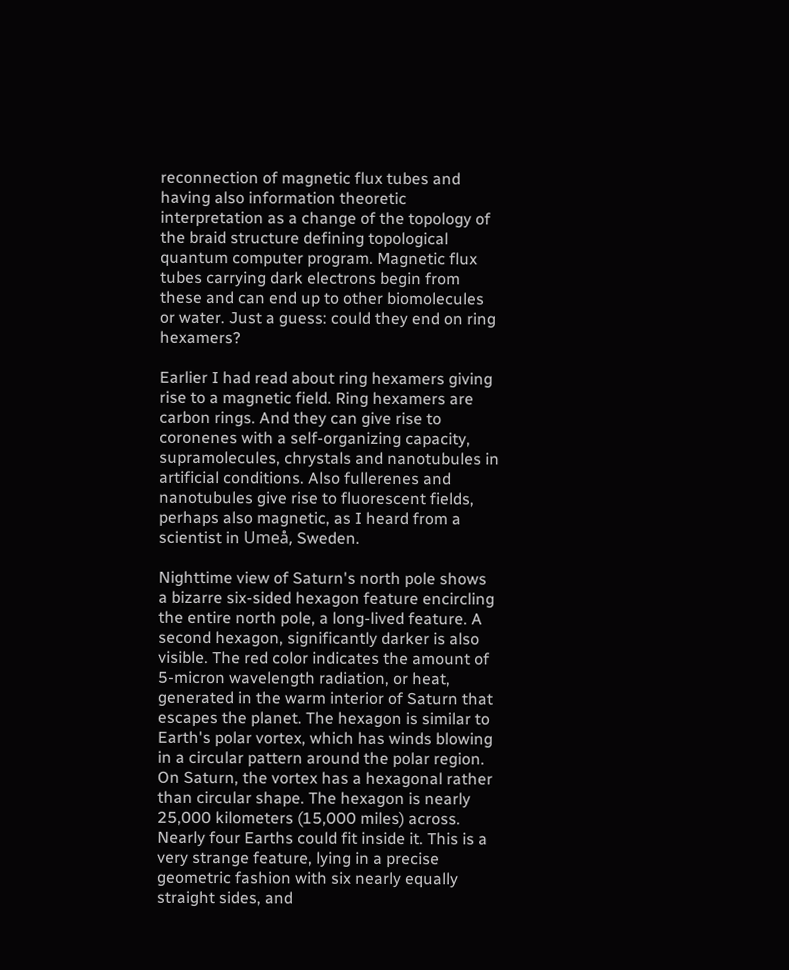reconnection of magnetic flux tubes and having also information theoretic interpretation as a change of the topology of the braid structure defining topological quantum computer program. Magnetic flux tubes carrying dark electrons begin from these and can end up to other biomolecules or water. Just a guess: could they end on ring hexamers?

Earlier I had read about ring hexamers giving rise to a magnetic field. Ring hexamers are carbon rings. And they can give rise to coronenes with a self-organizing capacity, supramolecules, chrystals and nanotubules in artificial conditions. Also fullerenes and nanotubules give rise to fluorescent fields, perhaps also magnetic, as I heard from a scientist in Umeå, Sweden.

Nighttime view of Saturn's north pole shows a bizarre six-sided hexagon feature encircling the entire north pole, a long-lived feature. A second hexagon, significantly darker is also visible. The red color indicates the amount of 5-micron wavelength radiation, or heat, generated in the warm interior of Saturn that escapes the planet. The hexagon is similar to Earth's polar vortex, which has winds blowing in a circular pattern around the polar region. On Saturn, the vortex has a hexagonal rather than circular shape. The hexagon is nearly 25,000 kilometers (15,000 miles) across. Nearly four Earths could fit inside it. This is a very strange feature, lying in a precise geometric fashion with six nearly equally straight sides, and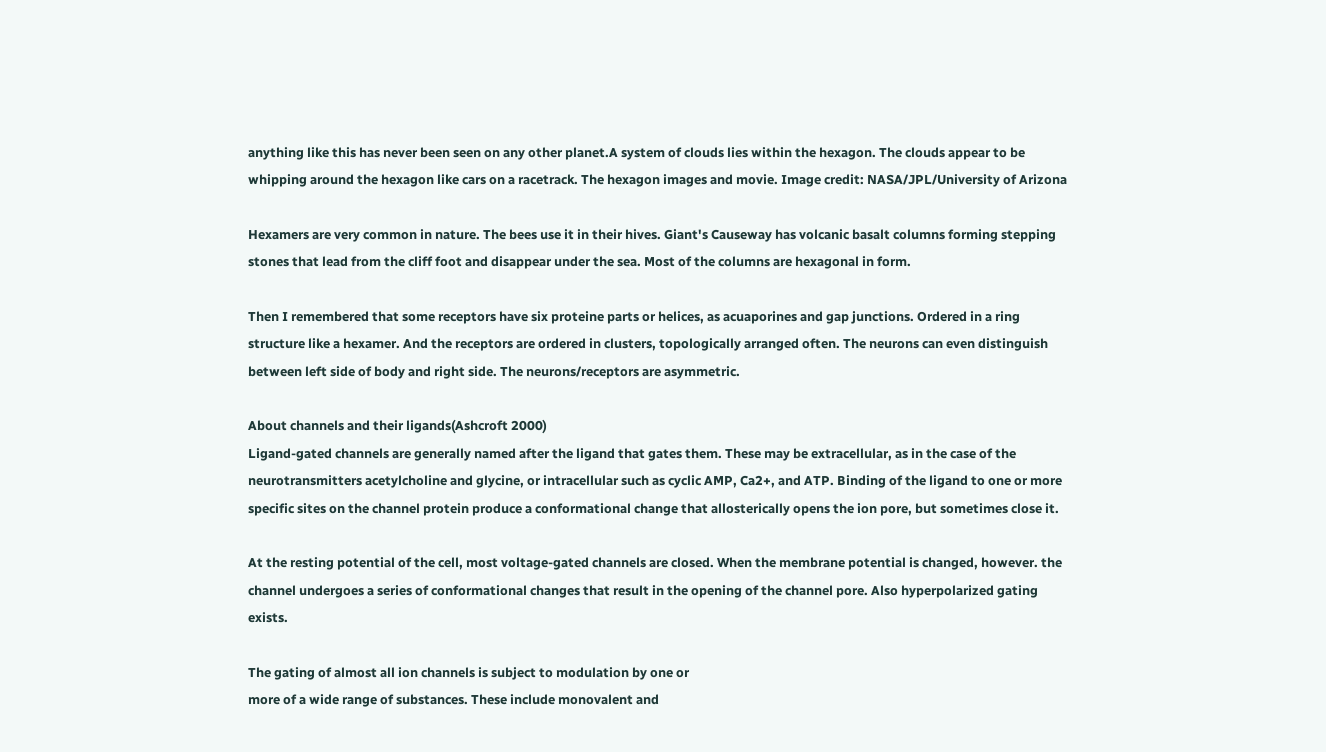anything like this has never been seen on any other planet.A system of clouds lies within the hexagon. The clouds appear to be whipping around the hexagon like cars on a racetrack. The hexagon images and movie. Image credit: NASA/JPL/University of Arizona

Hexamers are very common in nature. The bees use it in their hives. Giant's Causeway has volcanic basalt columns forming stepping stones that lead from the cliff foot and disappear under the sea. Most of the columns are hexagonal in form.

Then I remembered that some receptors have six proteine parts or helices, as acuaporines and gap junctions. Ordered in a ring structure like a hexamer. And the receptors are ordered in clusters, topologically arranged often. The neurons can even distinguish between left side of body and right side. The neurons/receptors are asymmetric.

About channels and their ligands(Ashcroft 2000)
Ligand-gated channels are generally named after the ligand that gates them. These may be extracellular, as in the case of the neurotransmitters acetylcholine and glycine, or intracellular such as cyclic AMP, Ca2+, and ATP. Binding of the ligand to one or more specific sites on the channel protein produce a conformational change that allosterically opens the ion pore, but sometimes close it.

At the resting potential of the cell, most voltage-gated channels are closed. When the membrane potential is changed, however. the channel undergoes a series of conformational changes that result in the opening of the channel pore. Also hyperpolarized gating exists.

The gating of almost all ion channels is subject to modulation by one or
more of a wide range of substances. These include monovalent and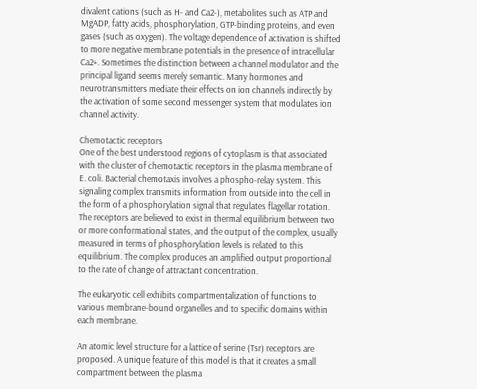divalent cations (such as H- and Ca2-), metabolites such as ATP and MgADP, fatty acids, phosphorylation, GTP-binding proteins, and even gases (such as oxygen). The voltage dependence of activation is shifted to more negative membrane potentials in the presence of intracellular Ca2+. Sometimes the distinction between a channel modulator and the principal ligand seems merely semantic. Many hormones and neurotransmitters mediate their effects on ion channels indirectly by the activation of some second messenger system that modulates ion channel activity.

Chemotactic receptors
One of the best understood regions of cytoplasm is that associated with the cluster of chemotactic receptors in the plasma membrane of E. coli. Bacterial chemotaxis involves a phospho-relay system. This signaling complex transmits information from outside into the cell in the form of a phosphorylation signal that regulates flagellar rotation. The receptors are believed to exist in thermal equilibrium between two or more conformational states, and the output of the complex, usually measured in terms of phosphorylation levels is related to this equilibrium. The complex produces an amplified output proportional to the rate of change of attractant concentration.

The eukaryotic cell exhibits compartmentalization of functions to various membrane-bound organelles and to specific domains within each membrane.

An atomic level structure for a lattice of serine (Tsr) receptors are proposed. A unique feature of this model is that it creates a small compartment between the plasma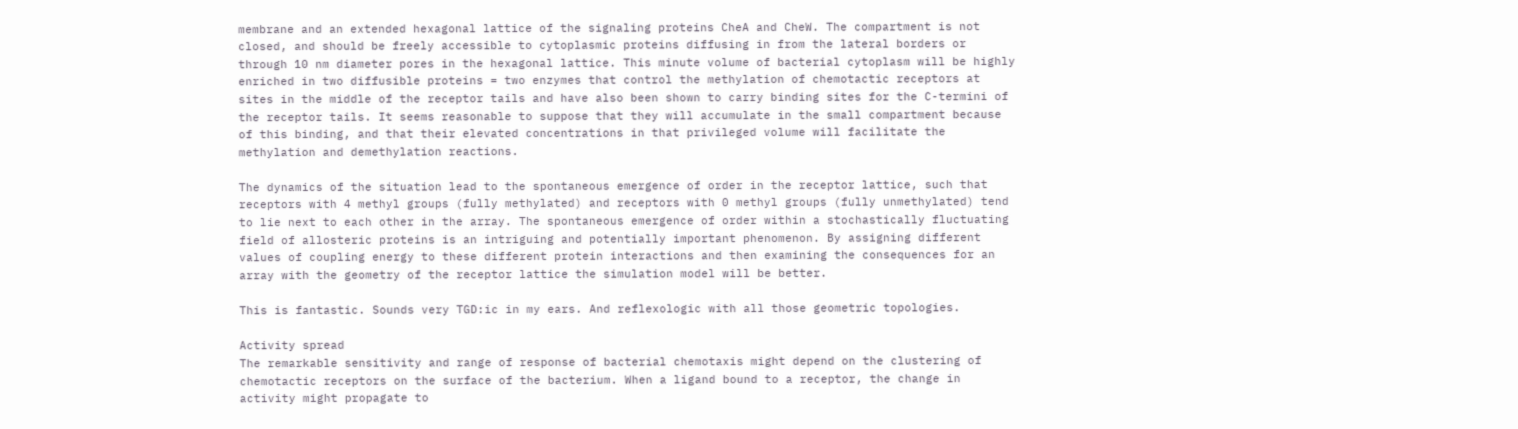membrane and an extended hexagonal lattice of the signaling proteins CheA and CheW. The compartment is not closed, and should be freely accessible to cytoplasmic proteins diffusing in from the lateral borders or through 10 nm diameter pores in the hexagonal lattice. This minute volume of bacterial cytoplasm will be highly enriched in two diffusible proteins = two enzymes that control the methylation of chemotactic receptors at sites in the middle of the receptor tails and have also been shown to carry binding sites for the C-termini of the receptor tails. It seems reasonable to suppose that they will accumulate in the small compartment because of this binding, and that their elevated concentrations in that privileged volume will facilitate the methylation and demethylation reactions.

The dynamics of the situation lead to the spontaneous emergence of order in the receptor lattice, such that receptors with 4 methyl groups (fully methylated) and receptors with 0 methyl groups (fully unmethylated) tend to lie next to each other in the array. The spontaneous emergence of order within a stochastically fluctuating field of allosteric proteins is an intriguing and potentially important phenomenon. By assigning different values of coupling energy to these different protein interactions and then examining the consequences for an array with the geometry of the receptor lattice the simulation model will be better.

This is fantastic. Sounds very TGD:ic in my ears. And reflexologic with all those geometric topologies.

Activity spread
The remarkable sensitivity and range of response of bacterial chemotaxis might depend on the clustering of chemotactic receptors on the surface of the bacterium. When a ligand bound to a receptor, the change in activity might propagate to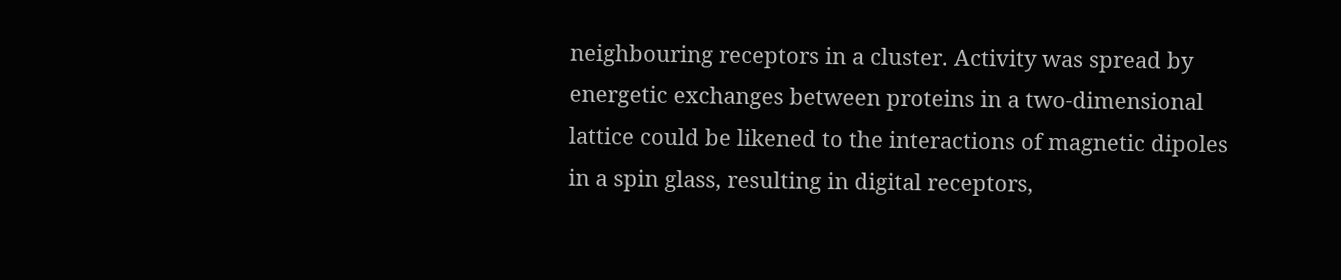neighbouring receptors in a cluster. Activity was spread by energetic exchanges between proteins in a two-dimensional lattice could be likened to the interactions of magnetic dipoles in a spin glass, resulting in digital receptors,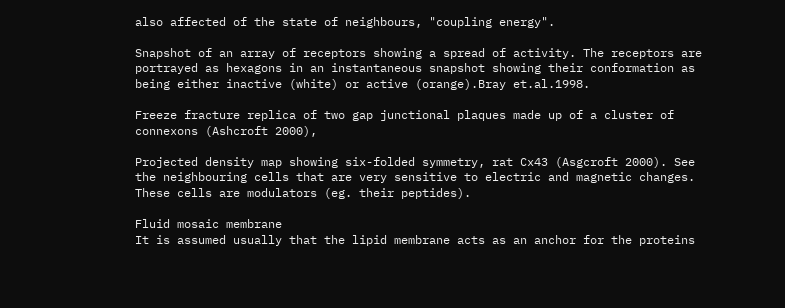also affected of the state of neighbours, "coupling energy".

Snapshot of an array of receptors showing a spread of activity. The receptors are portrayed as hexagons in an instantaneous snapshot showing their conformation as being either inactive (white) or active (orange).Bray et.al.1998.

Freeze fracture replica of two gap junctional plaques made up of a cluster of connexons (Ashcroft 2000),

Projected density map showing six-folded symmetry, rat Cx43 (Asgcroft 2000). See the neighbouring cells that are very sensitive to electric and magnetic changes. These cells are modulators (eg. their peptides).

Fluid mosaic membrane
It is assumed usually that the lipid membrane acts as an anchor for the proteins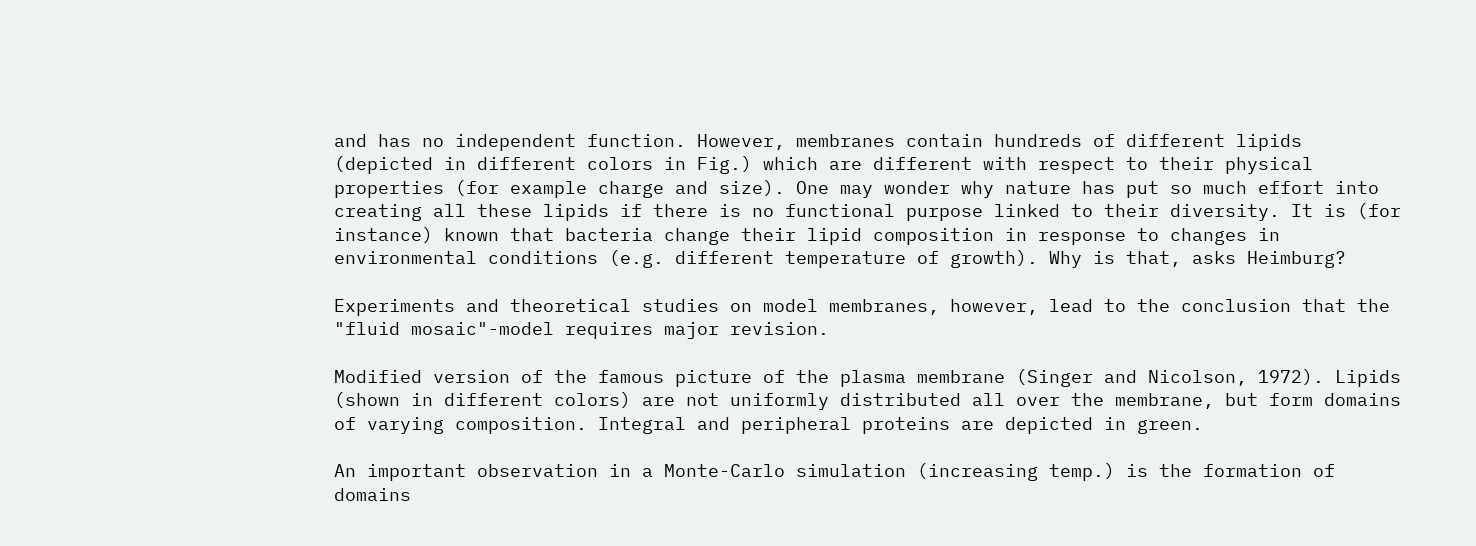and has no independent function. However, membranes contain hundreds of different lipids (depicted in different colors in Fig.) which are different with respect to their physical properties (for example charge and size). One may wonder why nature has put so much effort into creating all these lipids if there is no functional purpose linked to their diversity. It is (for instance) known that bacteria change their lipid composition in response to changes in environmental conditions (e.g. different temperature of growth). Why is that, asks Heimburg?

Experiments and theoretical studies on model membranes, however, lead to the conclusion that the "fluid mosaic"-model requires major revision.

Modified version of the famous picture of the plasma membrane (Singer and Nicolson, 1972). Lipids (shown in different colors) are not uniformly distributed all over the membrane, but form domains of varying composition. Integral and peripheral proteins are depicted in green.

An important observation in a Monte-Carlo simulation (increasing temp.) is the formation of domains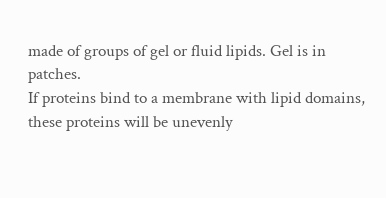made of groups of gel or fluid lipids. Gel is in patches.
If proteins bind to a membrane with lipid domains, these proteins will be unevenly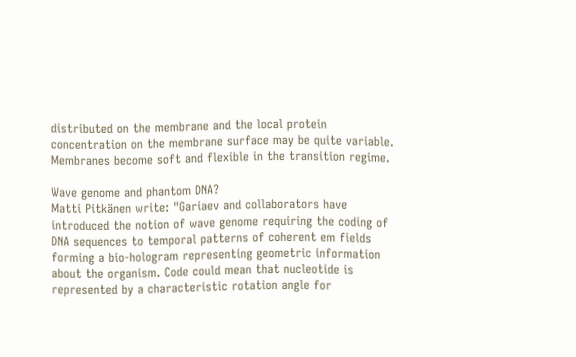distributed on the membrane and the local protein concentration on the membrane surface may be quite variable. Membranes become soft and flexible in the transition regime.

Wave genome and phantom DNA?
Matti Pitkänen write: "Gariaev and collaborators have introduced the notion of wave genome requiring the coding of DNA sequences to temporal patterns of coherent em fields forming a bio-hologram representing geometric information about the organism. Code could mean that nucleotide is represented by a characteristic rotation angle for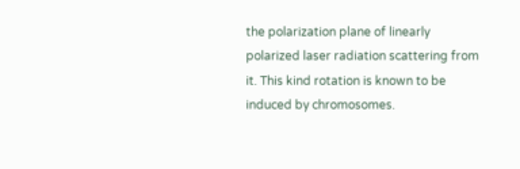the polarization plane of linearly polarized laser radiation scattering from it. This kind rotation is known to be induced by chromosomes.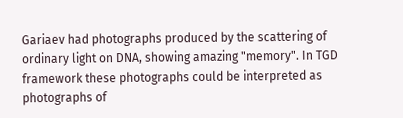Gariaev had photographs produced by the scattering of ordinary light on DNA, showing amazing "memory". In TGD framework these photographs could be interpreted as photographs of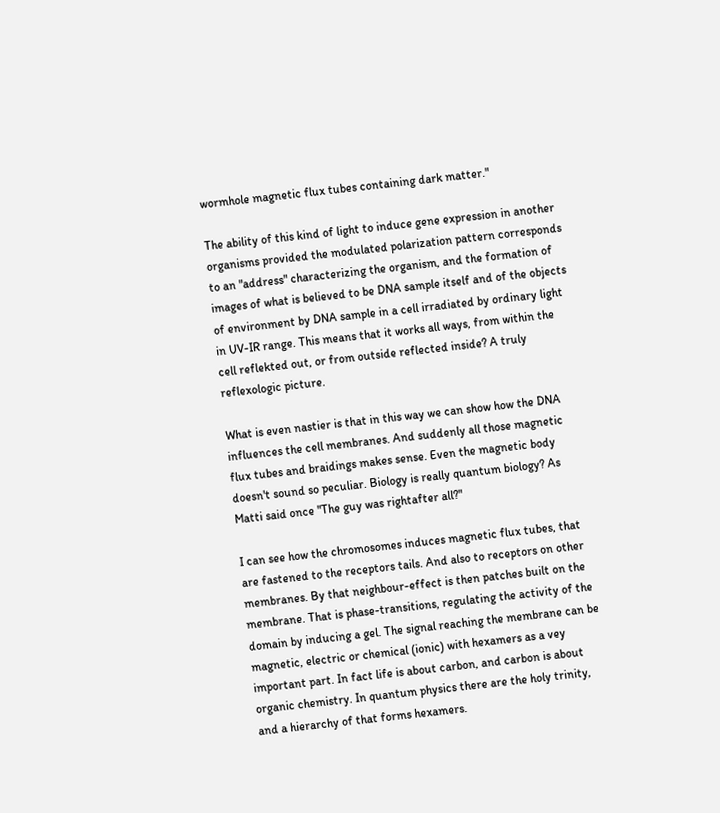wormhole magnetic flux tubes containing dark matter."

The ability of this kind of light to induce gene expression in another organisms provided the modulated polarization pattern corresponds to an "address" characterizing the organism, and the formation of images of what is believed to be DNA sample itself and of the objects of environment by DNA sample in a cell irradiated by ordinary light in UV-IR range. This means that it works all ways, from within the cell reflekted out, or from outside reflected inside? A truly reflexologic picture.

What is even nastier is that in this way we can show how the DNA influences the cell membranes. And suddenly all those magnetic flux tubes and braidings makes sense. Even the magnetic body doesn't sound so peculiar. Biology is really quantum biology? As Matti said once "The guy was rightafter all?"

I can see how the chromosomes induces magnetic flux tubes, that are fastened to the receptors tails. And also to receptors on other membranes. By that neighbour-effect is then patches built on the membrane. That is phase-transitions, regulating the activity of the domain by inducing a gel. The signal reaching the membrane can be magnetic, electric or chemical (ionic) with hexamers as a vey important part. In fact life is about carbon, and carbon is about organic chemistry. In quantum physics there are the holy trinity, and a hierarchy of that forms hexamers.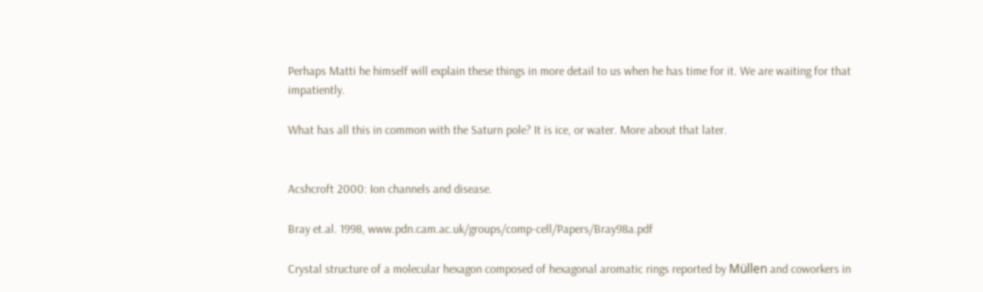Perhaps Matti he himself will explain these things in more detail to us when he has time for it. We are waiting for that impatiently.

What has all this in common with the Saturn pole? It is ice, or water. More about that later.


Acshcroft 2000: Ion channels and disease.

Bray et.al. 1998, www.pdn.cam.ac.uk/groups/comp-cell/Papers/Bray98a.pdf

Crystal structure of a molecular hexagon composed of hexagonal aromatic rings reported by Müllen and coworkers in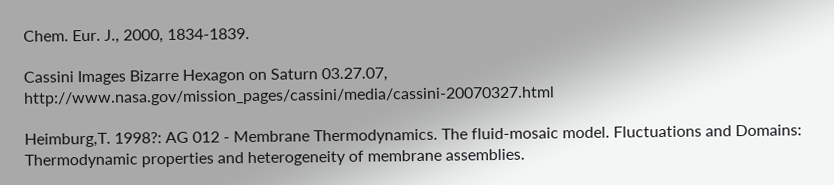Chem. Eur. J., 2000, 1834-1839.

Cassini Images Bizarre Hexagon on Saturn 03.27.07, http://www.nasa.gov/mission_pages/cassini/media/cassini-20070327.html

Heimburg,T. 1998?: AG 012 - Membrane Thermodynamics. The fluid-mosaic model. Fluctuations and Domains: Thermodynamic properties and heterogeneity of membrane assemblies.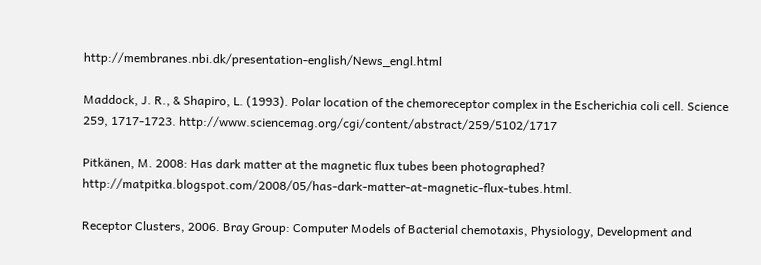http://membranes.nbi.dk/presentation-english/News_engl.html

Maddock, J. R., & Shapiro, L. (1993). Polar location of the chemoreceptor complex in the Escherichia coli cell. Science 259, 1717-1723. http://www.sciencemag.org/cgi/content/abstract/259/5102/1717

Pitkänen, M. 2008: Has dark matter at the magnetic flux tubes been photographed? http://matpitka.blogspot.com/2008/05/has-dark-matter-at-magnetic-flux-tubes.html.

Receptor Clusters, 2006. Bray Group: Computer Models of Bacterial chemotaxis, Physiology, Development and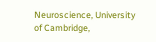Neuroscience, University of Cambridge,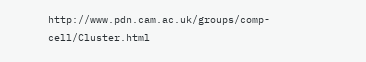http://www.pdn.cam.ac.uk/groups/comp-cell/Cluster.html